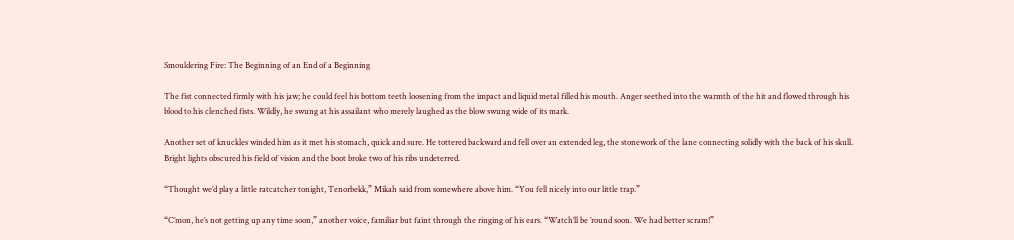Smouldering Fire: The Beginning of an End of a Beginning

The fist connected firmly with his jaw; he could feel his bottom teeth loosening from the impact and liquid metal filled his mouth. Anger seethed into the warmth of the hit and flowed through his blood to his clenched fists. Wildly, he swung at his assailant who merely laughed as the blow swung wide of its mark.

Another set of knuckles winded him as it met his stomach, quick and sure. He tottered backward and fell over an extended leg, the stonework of the lane connecting solidly with the back of his skull. Bright lights obscured his field of vision and the boot broke two of his ribs undeterred.

“Thought we’d play a little ratcatcher tonight, Tenorbekk,” Mikah said from somewhere above him. “You fell nicely into our little trap.”

“C’mon, he’s not getting up any time soon,” another voice, familiar but faint through the ringing of his ears. “Watch’ll be ’round soon. We had better scram!”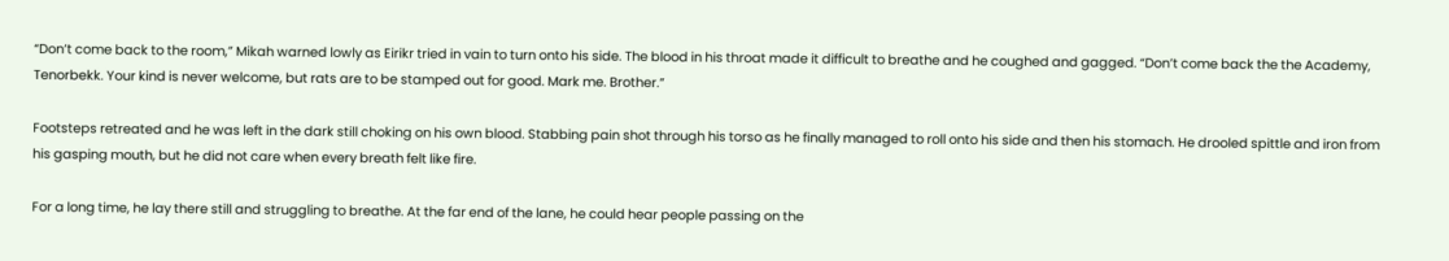“Don’t come back to the room,” Mikah warned lowly as Eirikr tried in vain to turn onto his side. The blood in his throat made it difficult to breathe and he coughed and gagged. “Don’t come back the the Academy, Tenorbekk. Your kind is never welcome, but rats are to be stamped out for good. Mark me. Brother.”

Footsteps retreated and he was left in the dark still choking on his own blood. Stabbing pain shot through his torso as he finally managed to roll onto his side and then his stomach. He drooled spittle and iron from his gasping mouth, but he did not care when every breath felt like fire.

For a long time, he lay there still and struggling to breathe. At the far end of the lane, he could hear people passing on the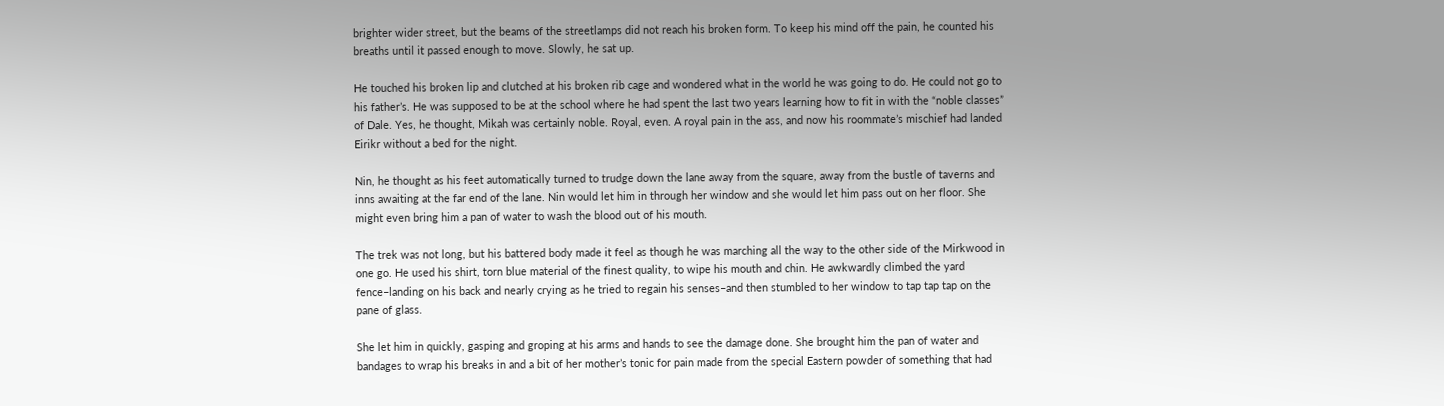brighter wider street, but the beams of the streetlamps did not reach his broken form. To keep his mind off the pain, he counted his breaths until it passed enough to move. Slowly, he sat up.

He touched his broken lip and clutched at his broken rib cage and wondered what in the world he was going to do. He could not go to his father’s. He was supposed to be at the school where he had spent the last two years learning how to fit in with the “noble classes” of Dale. Yes, he thought, Mikah was certainly noble. Royal, even. A royal pain in the ass, and now his roommate’s mischief had landed Eirikr without a bed for the night.

Nin, he thought as his feet automatically turned to trudge down the lane away from the square, away from the bustle of taverns and inns awaiting at the far end of the lane. Nin would let him in through her window and she would let him pass out on her floor. She might even bring him a pan of water to wash the blood out of his mouth.

The trek was not long, but his battered body made it feel as though he was marching all the way to the other side of the Mirkwood in one go. He used his shirt, torn blue material of the finest quality, to wipe his mouth and chin. He awkwardly climbed the yard fence–landing on his back and nearly crying as he tried to regain his senses–and then stumbled to her window to tap tap tap on the pane of glass.

She let him in quickly, gasping and groping at his arms and hands to see the damage done. She brought him the pan of water and bandages to wrap his breaks in and a bit of her mother’s tonic for pain made from the special Eastern powder of something that had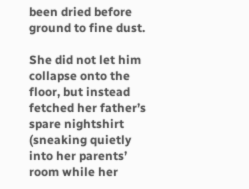been dried before ground to fine dust.

She did not let him collapse onto the floor, but instead fetched her father’s spare nightshirt (sneaking quietly into her parents’ room while her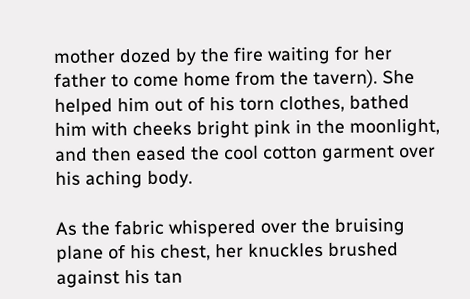mother dozed by the fire waiting for her father to come home from the tavern). She helped him out of his torn clothes, bathed him with cheeks bright pink in the moonlight, and then eased the cool cotton garment over his aching body.

As the fabric whispered over the bruising plane of his chest, her knuckles brushed against his tan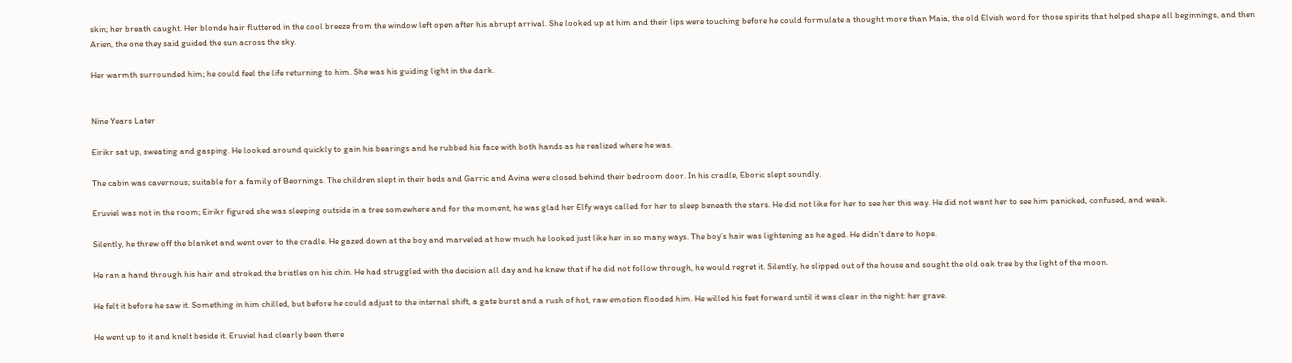skin; her breath caught. Her blonde hair fluttered in the cool breeze from the window left open after his abrupt arrival. She looked up at him and their lips were touching before he could formulate a thought more than Maia, the old Elvish word for those spirits that helped shape all beginnings, and then Arien, the one they said guided the sun across the sky.

Her warmth surrounded him; he could feel the life returning to him. She was his guiding light in the dark.


Nine Years Later

Eirikr sat up, sweating and gasping. He looked around quickly to gain his bearings and he rubbed his face with both hands as he realized where he was.

The cabin was cavernous; suitable for a family of Beornings. The children slept in their beds and Garric and Avina were closed behind their bedroom door. In his cradle, Eboric slept soundly.

Eruviel was not in the room; Eirikr figured she was sleeping outside in a tree somewhere and for the moment, he was glad her Elfy ways called for her to sleep beneath the stars. He did not like for her to see her this way. He did not want her to see him panicked, confused, and weak.

Silently, he threw off the blanket and went over to the cradle. He gazed down at the boy and marveled at how much he looked just like her in so many ways. The boy’s hair was lightening as he aged. He didn’t dare to hope.

He ran a hand through his hair and stroked the bristles on his chin. He had struggled with the decision all day and he knew that if he did not follow through, he would regret it. Silently, he slipped out of the house and sought the old oak tree by the light of the moon.

He felt it before he saw it. Something in him chilled, but before he could adjust to the internal shift, a gate burst and a rush of hot, raw emotion flooded him. He willed his feet forward until it was clear in the night: her grave.

He went up to it and knelt beside it. Eruviel had clearly been there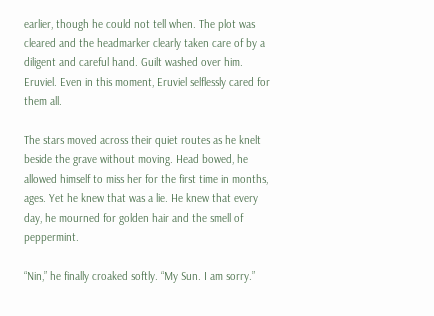earlier, though he could not tell when. The plot was cleared and the headmarker clearly taken care of by a diligent and careful hand. Guilt washed over him. Eruviel. Even in this moment, Eruviel selflessly cared for them all.

The stars moved across their quiet routes as he knelt beside the grave without moving. Head bowed, he allowed himself to miss her for the first time in months, ages. Yet he knew that was a lie. He knew that every day, he mourned for golden hair and the smell of peppermint.

“Nin,” he finally croaked softly. “My Sun. I am sorry.”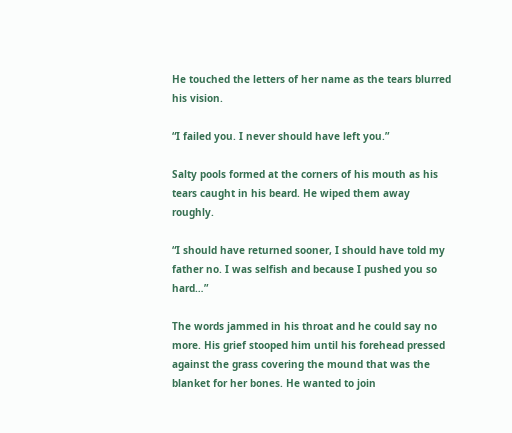He touched the letters of her name as the tears blurred his vision.

“I failed you. I never should have left you.”

Salty pools formed at the corners of his mouth as his tears caught in his beard. He wiped them away roughly.

“I should have returned sooner, I should have told my father no. I was selfish and because I pushed you so hard…”

The words jammed in his throat and he could say no more. His grief stooped him until his forehead pressed against the grass covering the mound that was the blanket for her bones. He wanted to join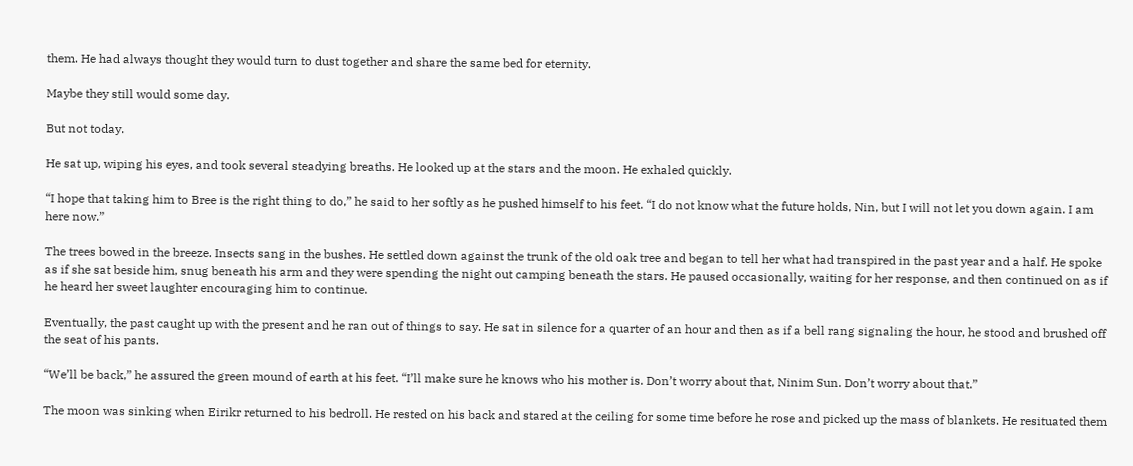them. He had always thought they would turn to dust together and share the same bed for eternity.

Maybe they still would some day.

But not today.

He sat up, wiping his eyes, and took several steadying breaths. He looked up at the stars and the moon. He exhaled quickly.

“I hope that taking him to Bree is the right thing to do,” he said to her softly as he pushed himself to his feet. “I do not know what the future holds, Nin, but I will not let you down again. I am here now.”

The trees bowed in the breeze. Insects sang in the bushes. He settled down against the trunk of the old oak tree and began to tell her what had transpired in the past year and a half. He spoke as if she sat beside him, snug beneath his arm and they were spending the night out camping beneath the stars. He paused occasionally, waiting for her response, and then continued on as if he heard her sweet laughter encouraging him to continue.

Eventually, the past caught up with the present and he ran out of things to say. He sat in silence for a quarter of an hour and then as if a bell rang signaling the hour, he stood and brushed off the seat of his pants.

“We’ll be back,” he assured the green mound of earth at his feet. “I’ll make sure he knows who his mother is. Don’t worry about that, Ninim Sun. Don’t worry about that.”

The moon was sinking when Eirikr returned to his bedroll. He rested on his back and stared at the ceiling for some time before he rose and picked up the mass of blankets. He resituated them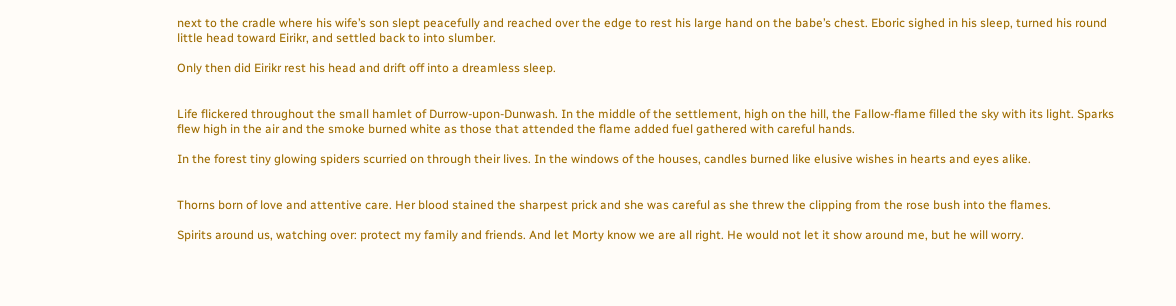next to the cradle where his wife’s son slept peacefully and reached over the edge to rest his large hand on the babe’s chest. Eboric sighed in his sleep, turned his round little head toward Eirikr, and settled back to into slumber.

Only then did Eirikr rest his head and drift off into a dreamless sleep.


Life flickered throughout the small hamlet of Durrow-upon-Dunwash. In the middle of the settlement, high on the hill, the Fallow-flame filled the sky with its light. Sparks flew high in the air and the smoke burned white as those that attended the flame added fuel gathered with careful hands.

In the forest tiny glowing spiders scurried on through their lives. In the windows of the houses, candles burned like elusive wishes in hearts and eyes alike.


Thorns born of love and attentive care. Her blood stained the sharpest prick and she was careful as she threw the clipping from the rose bush into the flames.

Spirits around us, watching over: protect my family and friends. And let Morty know we are all right. He would not let it show around me, but he will worry.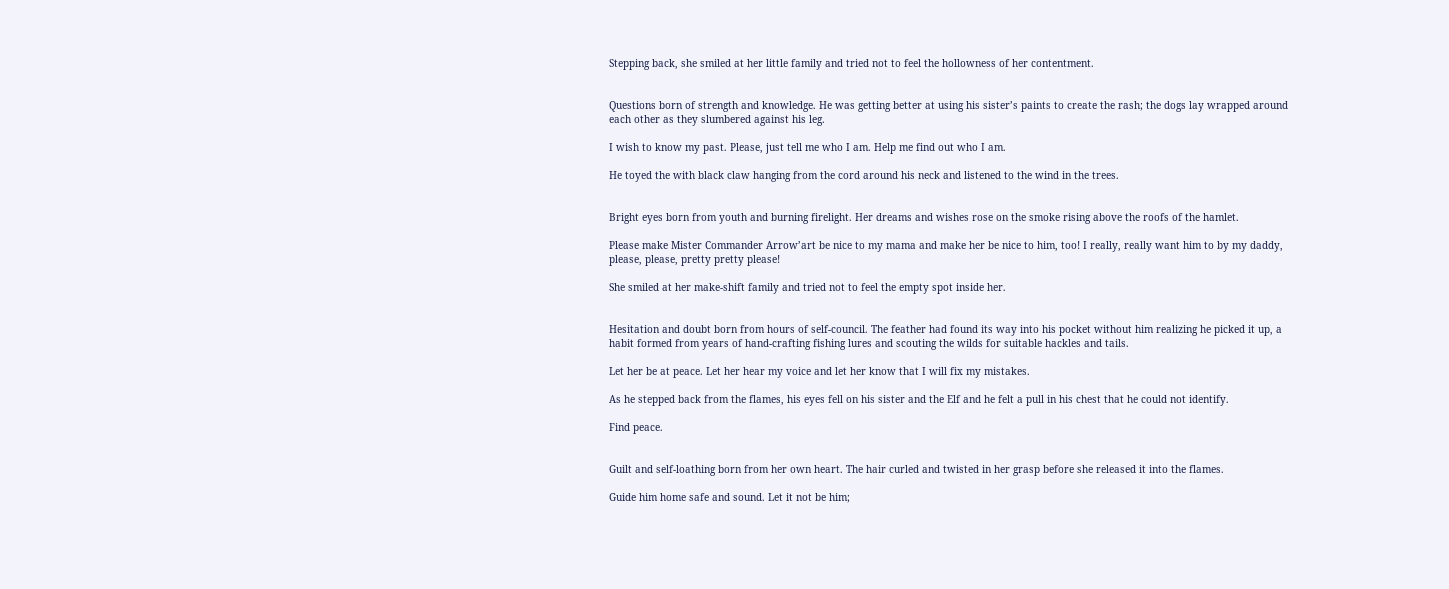Stepping back, she smiled at her little family and tried not to feel the hollowness of her contentment.


Questions born of strength and knowledge. He was getting better at using his sister’s paints to create the rash; the dogs lay wrapped around each other as they slumbered against his leg.

I wish to know my past. Please, just tell me who I am. Help me find out who I am.

He toyed the with black claw hanging from the cord around his neck and listened to the wind in the trees.


Bright eyes born from youth and burning firelight. Her dreams and wishes rose on the smoke rising above the roofs of the hamlet.

Please make Mister Commander Arrow’art be nice to my mama and make her be nice to him, too! I really, really want him to by my daddy, please, please, pretty pretty please!

She smiled at her make-shift family and tried not to feel the empty spot inside her.


Hesitation and doubt born from hours of self-council. The feather had found its way into his pocket without him realizing he picked it up, a habit formed from years of hand-crafting fishing lures and scouting the wilds for suitable hackles and tails.

Let her be at peace. Let her hear my voice and let her know that I will fix my mistakes.

As he stepped back from the flames, his eyes fell on his sister and the Elf and he felt a pull in his chest that he could not identify.

Find peace.


Guilt and self-loathing born from her own heart. The hair curled and twisted in her grasp before she released it into the flames.

Guide him home safe and sound. Let it not be him;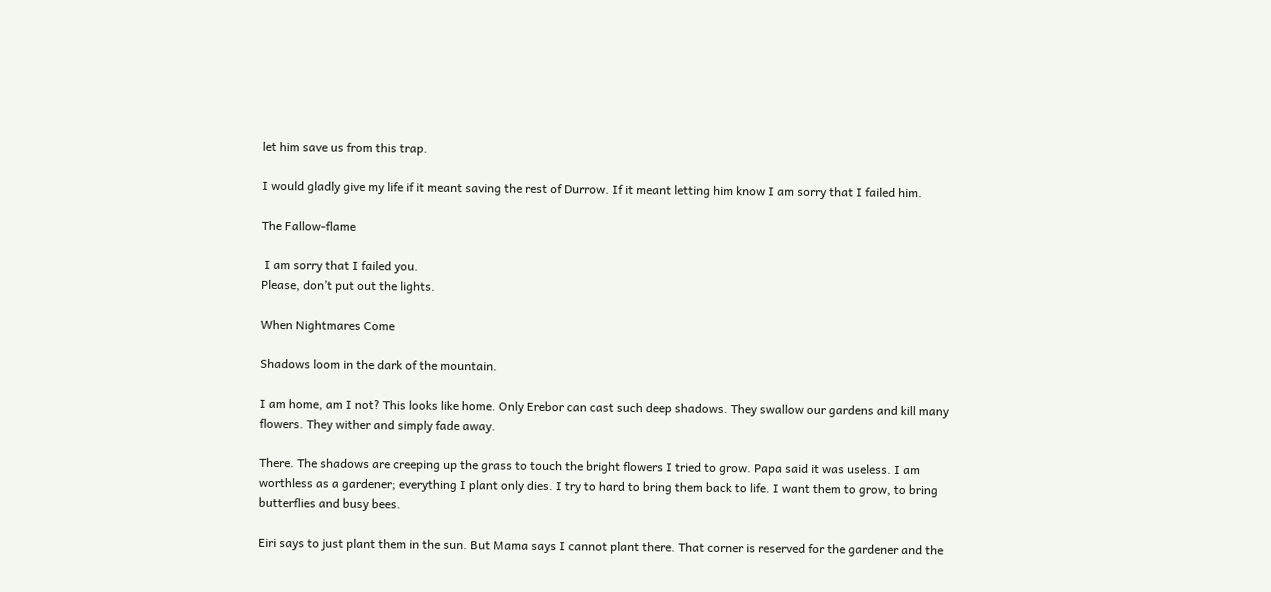let him save us from this trap.

I would gladly give my life if it meant saving the rest of Durrow. If it meant letting him know I am sorry that I failed him.

The Fallow-flame

 I am sorry that I failed you.
Please, don’t put out the lights.

When Nightmares Come

Shadows loom in the dark of the mountain.

I am home, am I not? This looks like home. Only Erebor can cast such deep shadows. They swallow our gardens and kill many flowers. They wither and simply fade away.

There. The shadows are creeping up the grass to touch the bright flowers I tried to grow. Papa said it was useless. I am worthless as a gardener; everything I plant only dies. I try to hard to bring them back to life. I want them to grow, to bring butterflies and busy bees.

Eiri says to just plant them in the sun. But Mama says I cannot plant there. That corner is reserved for the gardener and the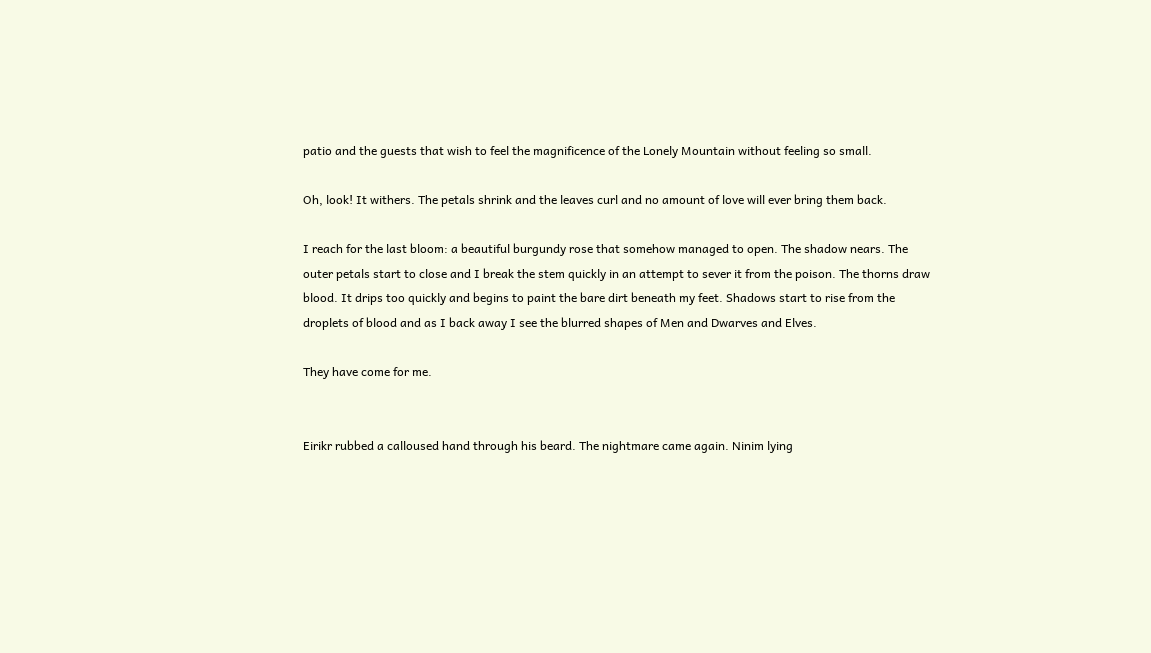patio and the guests that wish to feel the magnificence of the Lonely Mountain without feeling so small.

Oh, look! It withers. The petals shrink and the leaves curl and no amount of love will ever bring them back.

I reach for the last bloom: a beautiful burgundy rose that somehow managed to open. The shadow nears. The outer petals start to close and I break the stem quickly in an attempt to sever it from the poison. The thorns draw blood. It drips too quickly and begins to paint the bare dirt beneath my feet. Shadows start to rise from the droplets of blood and as I back away I see the blurred shapes of Men and Dwarves and Elves.

They have come for me.


Eirikr rubbed a calloused hand through his beard. The nightmare came again. Ninim lying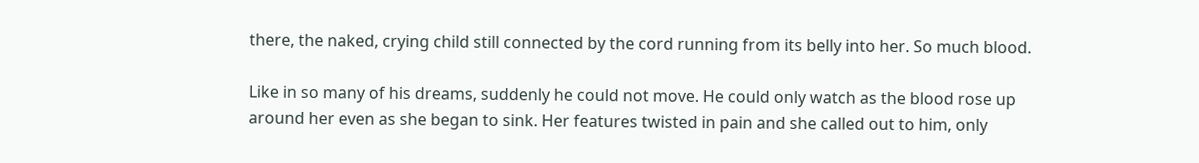there, the naked, crying child still connected by the cord running from its belly into her. So much blood.

Like in so many of his dreams, suddenly he could not move. He could only watch as the blood rose up around her even as she began to sink. Her features twisted in pain and she called out to him, only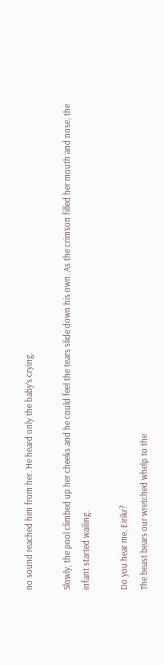no sound reached him from her. He heard only the baby’s crying.

Slowly, the pool climbed up her cheeks and he could feel the tears slide down his own. As the crimson filled her mouth and nose, the infant started wailing.

Do you hear me, Eirikr?
The beast bears our wretched whelp to the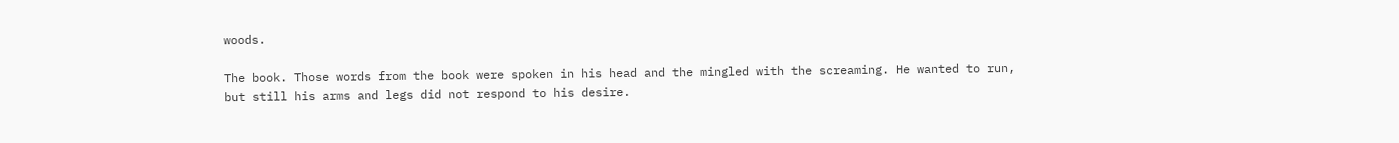woods.

The book. Those words from the book were spoken in his head and the mingled with the screaming. He wanted to run, but still his arms and legs did not respond to his desire.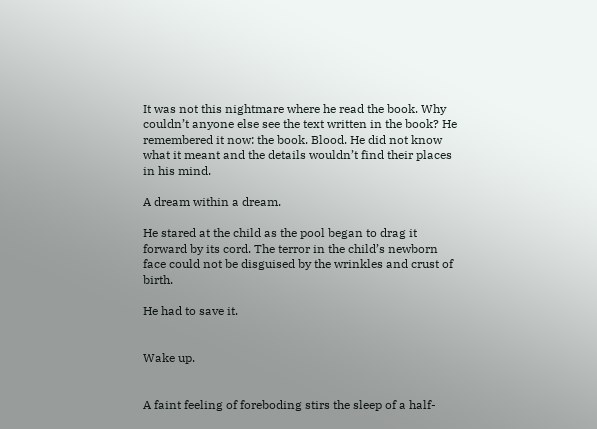It was not this nightmare where he read the book. Why couldn’t anyone else see the text written in the book? He remembered it now: the book. Blood. He did not know what it meant and the details wouldn’t find their places in his mind.

A dream within a dream.

He stared at the child as the pool began to drag it forward by its cord. The terror in the child’s newborn face could not be disguised by the wrinkles and crust of birth.

He had to save it.


Wake up.


A faint feeling of foreboding stirs the sleep of a half-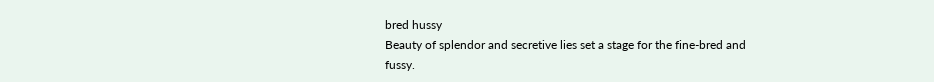bred hussy
Beauty of splendor and secretive lies set a stage for the fine-bred and fussy.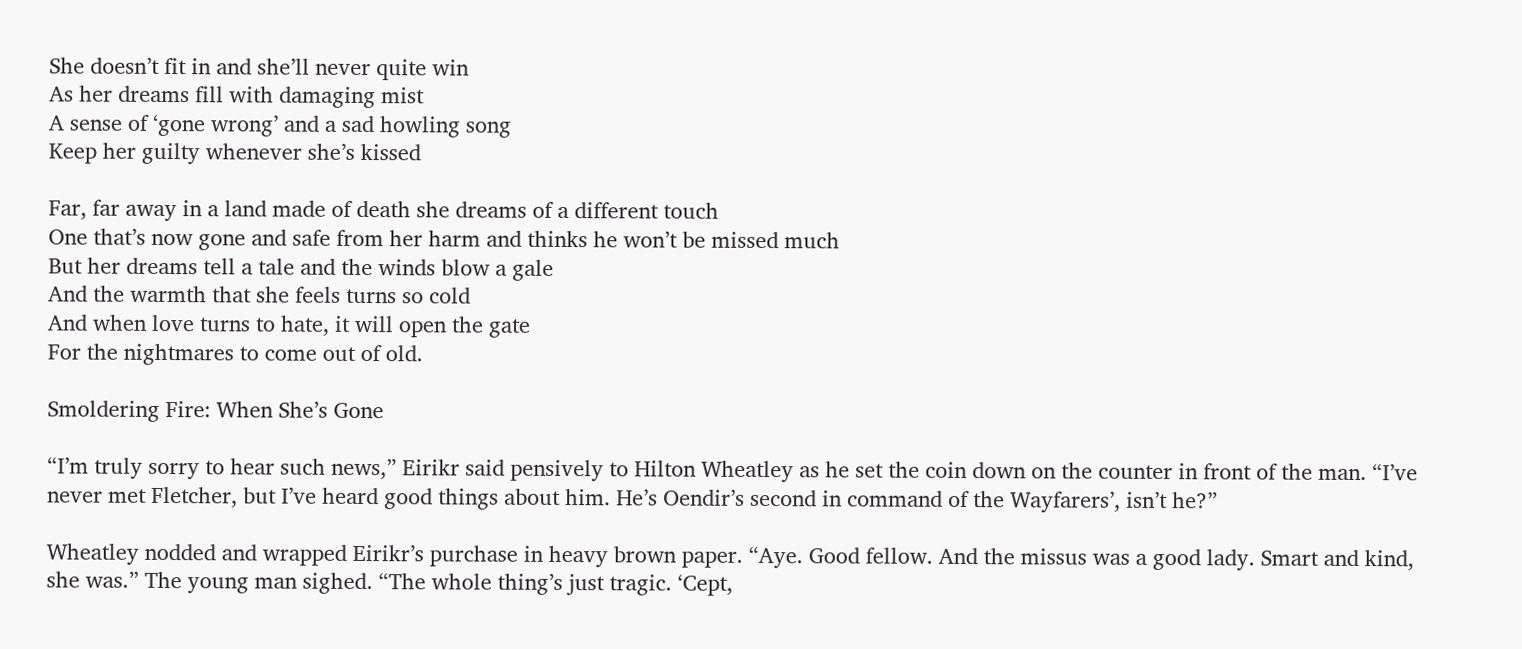She doesn’t fit in and she’ll never quite win
As her dreams fill with damaging mist
A sense of ‘gone wrong’ and a sad howling song
Keep her guilty whenever she’s kissed

Far, far away in a land made of death she dreams of a different touch
One that’s now gone and safe from her harm and thinks he won’t be missed much
But her dreams tell a tale and the winds blow a gale
And the warmth that she feels turns so cold
And when love turns to hate, it will open the gate
For the nightmares to come out of old.

Smoldering Fire: When She’s Gone

“I’m truly sorry to hear such news,” Eirikr said pensively to Hilton Wheatley as he set the coin down on the counter in front of the man. “I’ve never met Fletcher, but I’ve heard good things about him. He’s Oendir’s second in command of the Wayfarers’, isn’t he?”

Wheatley nodded and wrapped Eirikr’s purchase in heavy brown paper. “Aye. Good fellow. And the missus was a good lady. Smart and kind, she was.” The young man sighed. “The whole thing’s just tragic. ‘Cept,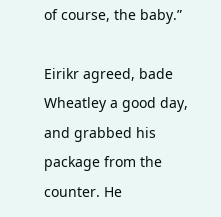of course, the baby.”

Eirikr agreed, bade Wheatley a good day, and grabbed his package from the counter. He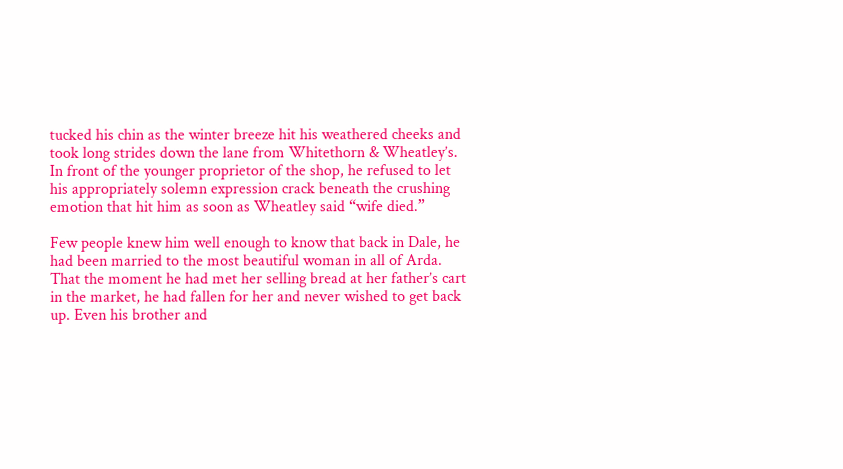tucked his chin as the winter breeze hit his weathered cheeks and took long strides down the lane from Whitethorn & Wheatley’s. In front of the younger proprietor of the shop, he refused to let his appropriately solemn expression crack beneath the crushing emotion that hit him as soon as Wheatley said “wife died.”

Few people knew him well enough to know that back in Dale, he had been married to the most beautiful woman in all of Arda. That the moment he had met her selling bread at her father’s cart in the market, he had fallen for her and never wished to get back up. Even his brother and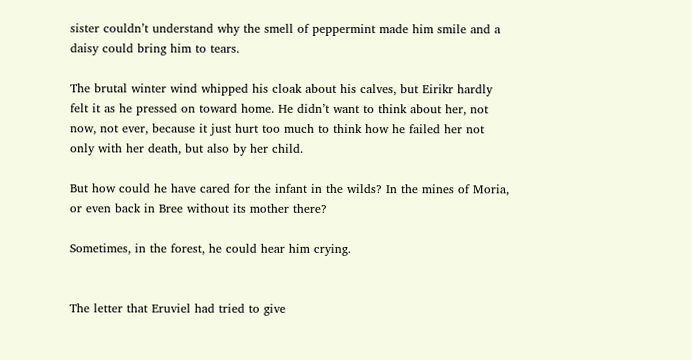sister couldn’t understand why the smell of peppermint made him smile and a daisy could bring him to tears.

The brutal winter wind whipped his cloak about his calves, but Eirikr hardly felt it as he pressed on toward home. He didn’t want to think about her, not now, not ever, because it just hurt too much to think how he failed her not only with her death, but also by her child.

But how could he have cared for the infant in the wilds? In the mines of Moria, or even back in Bree without its mother there?

Sometimes, in the forest, he could hear him crying.


The letter that Eruviel had tried to give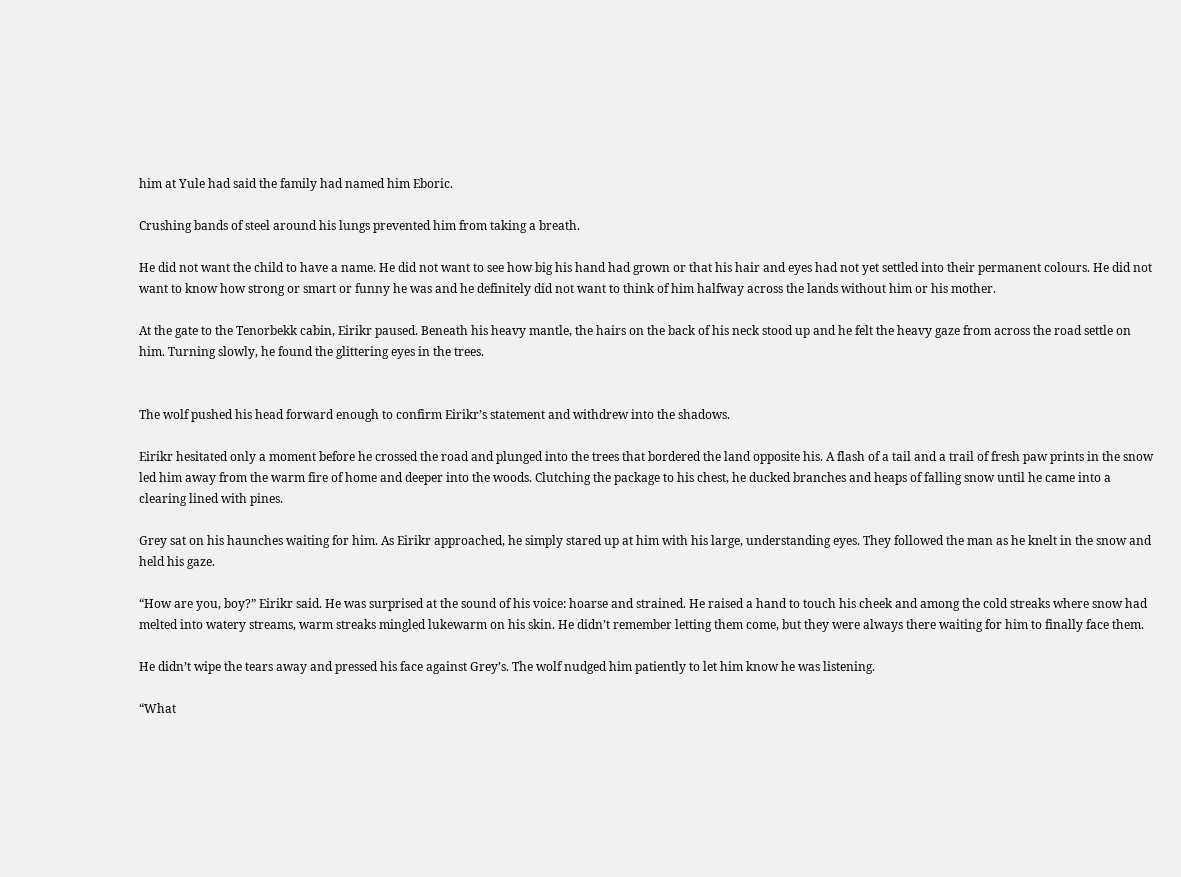him at Yule had said the family had named him Eboric.

Crushing bands of steel around his lungs prevented him from taking a breath.

He did not want the child to have a name. He did not want to see how big his hand had grown or that his hair and eyes had not yet settled into their permanent colours. He did not want to know how strong or smart or funny he was and he definitely did not want to think of him halfway across the lands without him or his mother.

At the gate to the Tenorbekk cabin, Eirikr paused. Beneath his heavy mantle, the hairs on the back of his neck stood up and he felt the heavy gaze from across the road settle on him. Turning slowly, he found the glittering eyes in the trees.


The wolf pushed his head forward enough to confirm Eirikr’s statement and withdrew into the shadows.

Eirikr hesitated only a moment before he crossed the road and plunged into the trees that bordered the land opposite his. A flash of a tail and a trail of fresh paw prints in the snow led him away from the warm fire of home and deeper into the woods. Clutching the package to his chest, he ducked branches and heaps of falling snow until he came into a clearing lined with pines.

Grey sat on his haunches waiting for him. As Eirikr approached, he simply stared up at him with his large, understanding eyes. They followed the man as he knelt in the snow and held his gaze.

“How are you, boy?” Eirikr said. He was surprised at the sound of his voice: hoarse and strained. He raised a hand to touch his cheek and among the cold streaks where snow had melted into watery streams, warm streaks mingled lukewarm on his skin. He didn’t remember letting them come, but they were always there waiting for him to finally face them.

He didn’t wipe the tears away and pressed his face against Grey’s. The wolf nudged him patiently to let him know he was listening.

“What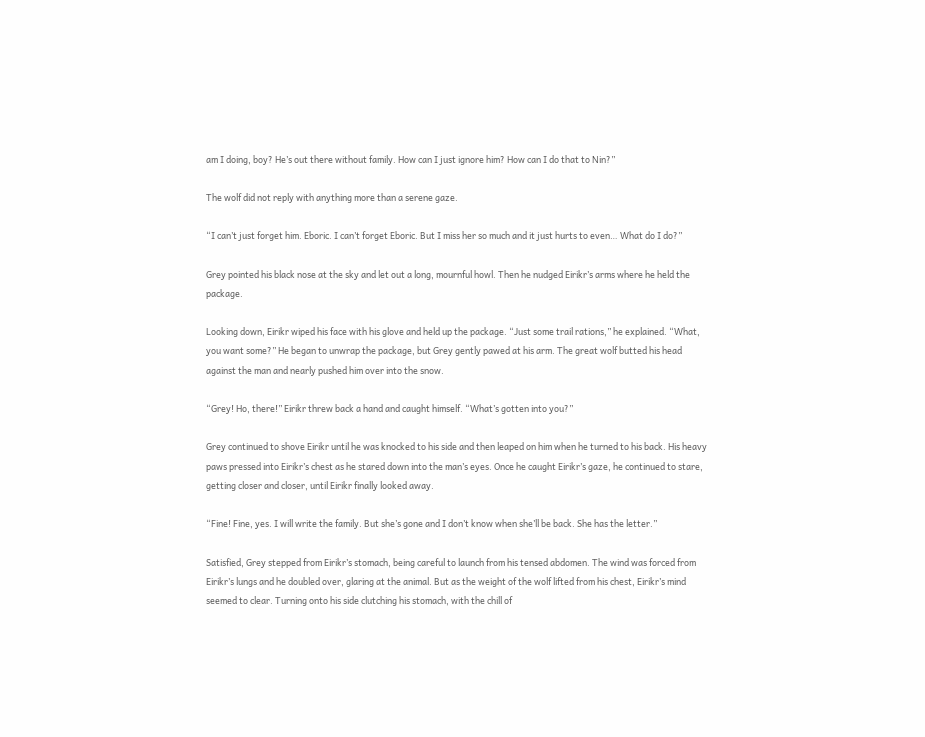am I doing, boy? He’s out there without family. How can I just ignore him? How can I do that to Nin?”

The wolf did not reply with anything more than a serene gaze.

“I can’t just forget him. Eboric. I can’t forget Eboric. But I miss her so much and it just hurts to even… What do I do?”

Grey pointed his black nose at the sky and let out a long, mournful howl. Then he nudged Eirikr’s arms where he held the package.

Looking down, Eirikr wiped his face with his glove and held up the package. “Just some trail rations,” he explained. “What, you want some?” He began to unwrap the package, but Grey gently pawed at his arm. The great wolf butted his head against the man and nearly pushed him over into the snow.

“Grey! Ho, there!” Eirikr threw back a hand and caught himself. “What’s gotten into you?”

Grey continued to shove Eirikr until he was knocked to his side and then leaped on him when he turned to his back. His heavy paws pressed into Eirikr’s chest as he stared down into the man’s eyes. Once he caught Eirikr’s gaze, he continued to stare, getting closer and closer, until Eirikr finally looked away.

“Fine! Fine, yes. I will write the family. But she’s gone and I don’t know when she’ll be back. She has the letter.”

Satisfied, Grey stepped from Eirikr’s stomach, being careful to launch from his tensed abdomen. The wind was forced from Eirikr’s lungs and he doubled over, glaring at the animal. But as the weight of the wolf lifted from his chest, Eirikr’s mind seemed to clear. Turning onto his side clutching his stomach, with the chill of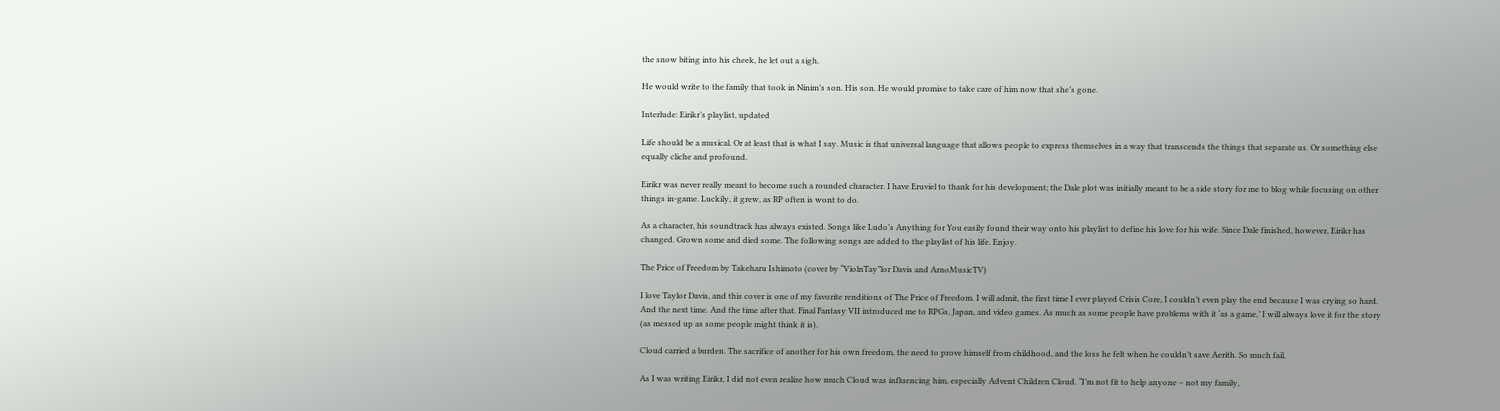the snow biting into his cheek, he let out a sigh.

He would write to the family that took in Ninim’s son. His son. He would promise to take care of him now that she’s gone.

Interlude: Eirikr’s playlist, updated

Life should be a musical. Or at least that is what I say. Music is that universal language that allows people to express themselves in a way that transcends the things that separate us. Or something else equally cliche and profound.

Eirikr was never really meant to become such a rounded character. I have Eruviel to thank for his development; the Dale plot was initially meant to be a side story for me to blog while focusing on other things in-game. Luckily, it grew, as RP often is wont to do.

As a character, his soundtrack has always existed. Songs like Ludo’s Anything for You easily found their way onto his playlist to define his love for his wife. Since Dale finished, however, Eirikr has changed. Grown some and died some. The following songs are added to the playlist of his life. Enjoy.

The Price of Freedom by Takeharu Ishimoto (cover by “ViolnTay”lor Davis and ArnoMusicTV)

I love Taylor Davis, and this cover is one of my favorite renditions of The Price of Freedom. I will admit, the first time I ever played Crisis Core, I couldn’t even play the end because I was crying so hard. And the next time. And the time after that. Final Fantasy VII introduced me to RPGs, Japan, and video games. As much as some people have problems with it ‘as a game,’ I will always love it for the story (as messed up as some people might think it is).

Cloud carried a burden. The sacrifice of another for his own freedom, the need to prove himself from childhood, and the loss he felt when he couldn’t save Aerith. So much fail.

As I was writing Eirikr, I did not even realize how much Cloud was influencing him, especially Advent Children Cloud. “I’m not fit to help anyone – not my family,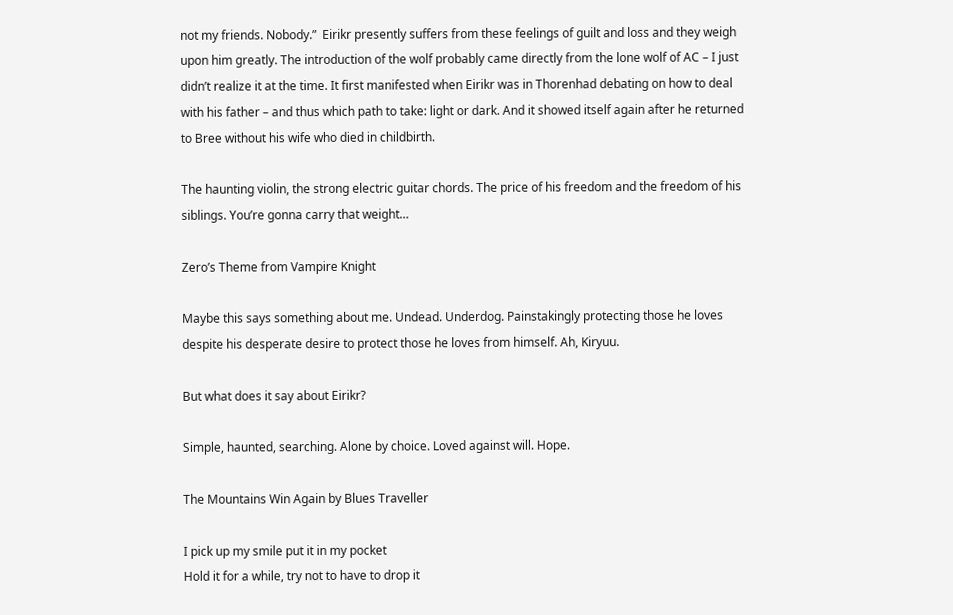not my friends. Nobody.”  Eirikr presently suffers from these feelings of guilt and loss and they weigh upon him greatly. The introduction of the wolf probably came directly from the lone wolf of AC – I just didn’t realize it at the time. It first manifested when Eirikr was in Thorenhad debating on how to deal with his father – and thus which path to take: light or dark. And it showed itself again after he returned to Bree without his wife who died in childbirth.

The haunting violin, the strong electric guitar chords. The price of his freedom and the freedom of his siblings. You’re gonna carry that weight…

Zero’s Theme from Vampire Knight

Maybe this says something about me. Undead. Underdog. Painstakingly protecting those he loves despite his desperate desire to protect those he loves from himself. Ah, Kiryuu.

But what does it say about Eirikr?

Simple, haunted, searching. Alone by choice. Loved against will. Hope.

The Mountains Win Again by Blues Traveller

I pick up my smile put it in my pocket
Hold it for a while, try not to have to drop it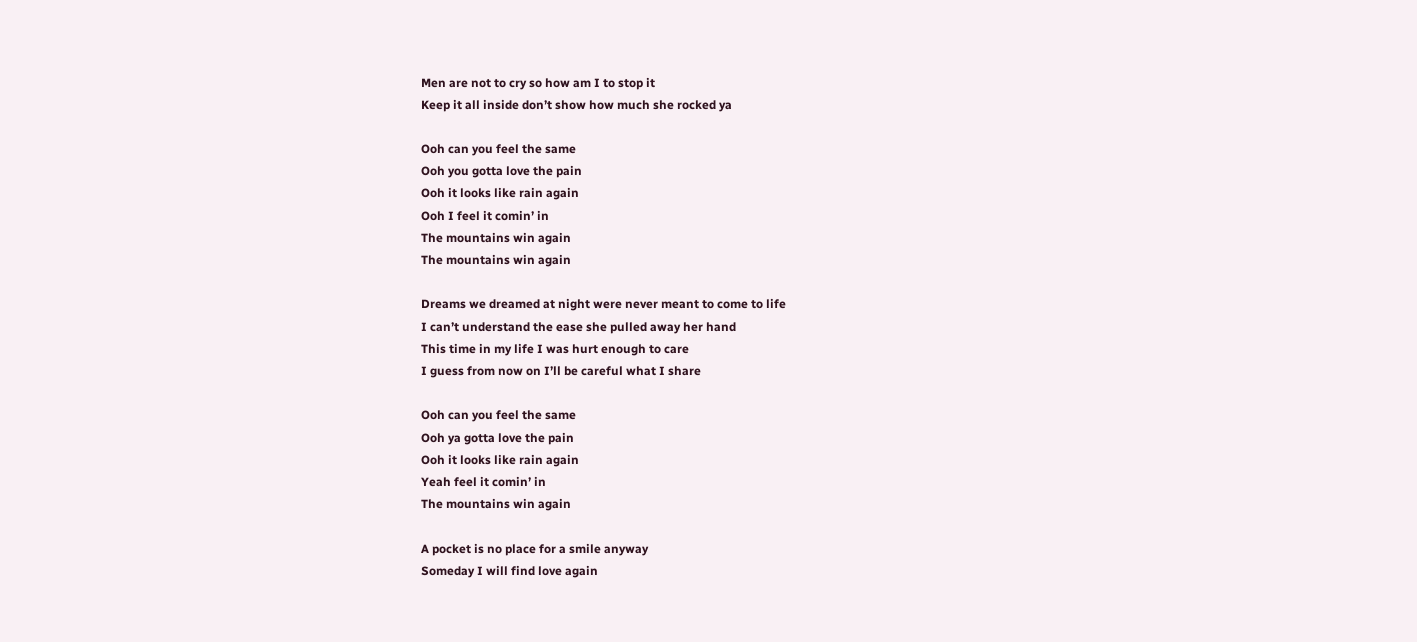Men are not to cry so how am I to stop it
Keep it all inside don’t show how much she rocked ya

Ooh can you feel the same
Ooh you gotta love the pain
Ooh it looks like rain again
Ooh I feel it comin’ in
The mountains win again
The mountains win again

Dreams we dreamed at night were never meant to come to life
I can’t understand the ease she pulled away her hand
This time in my life I was hurt enough to care
I guess from now on I’ll be careful what I share

Ooh can you feel the same
Ooh ya gotta love the pain
Ooh it looks like rain again
Yeah feel it comin’ in
The mountains win again

A pocket is no place for a smile anyway
Someday I will find love again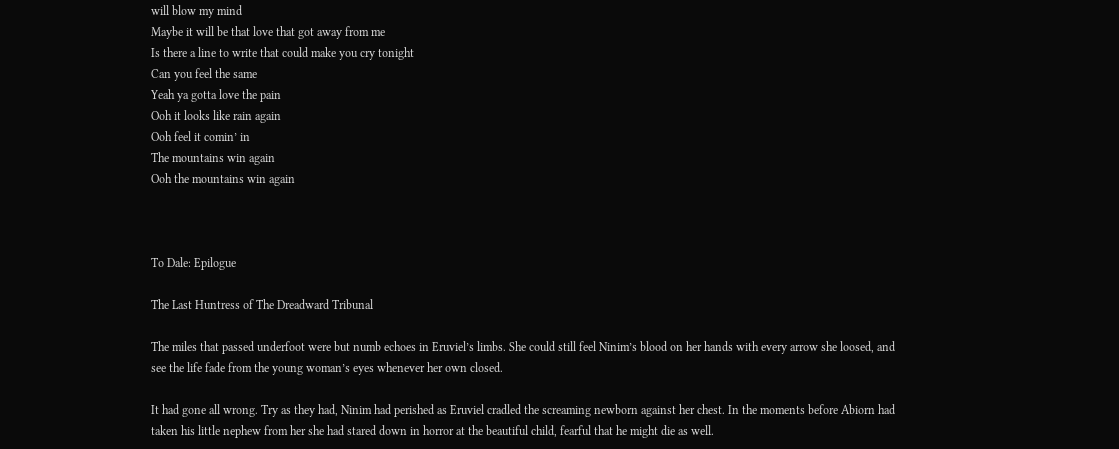will blow my mind
Maybe it will be that love that got away from me
Is there a line to write that could make you cry tonight
Can you feel the same
Yeah ya gotta love the pain
Ooh it looks like rain again
Ooh feel it comin’ in
The mountains win again
Ooh the mountains win again



To Dale: Epilogue

The Last Huntress of The Dreadward Tribunal

The miles that passed underfoot were but numb echoes in Eruviel’s limbs. She could still feel Ninim’s blood on her hands with every arrow she loosed, and see the life fade from the young woman’s eyes whenever her own closed.

It had gone all wrong. Try as they had, Ninim had perished as Eruviel cradled the screaming newborn against her chest. In the moments before Abiorn had taken his little nephew from her she had stared down in horror at the beautiful child, fearful that he might die as well.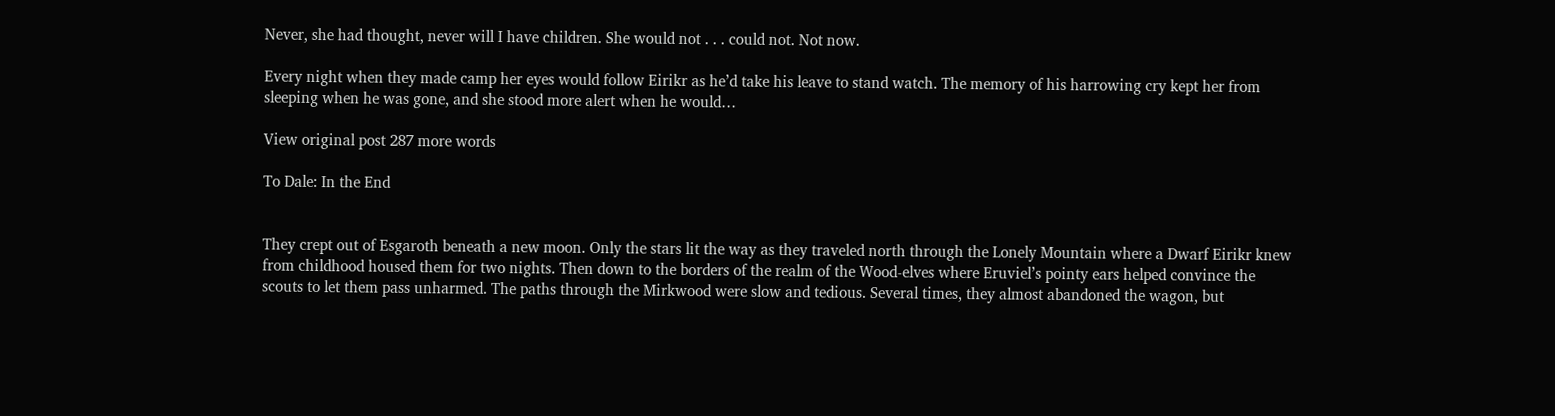Never, she had thought, never will I have children. She would not . . . could not. Not now.

Every night when they made camp her eyes would follow Eirikr as he’d take his leave to stand watch. The memory of his harrowing cry kept her from sleeping when he was gone, and she stood more alert when he would…

View original post 287 more words

To Dale: In the End


They crept out of Esgaroth beneath a new moon. Only the stars lit the way as they traveled north through the Lonely Mountain where a Dwarf Eirikr knew from childhood housed them for two nights. Then down to the borders of the realm of the Wood-elves where Eruviel’s pointy ears helped convince the scouts to let them pass unharmed. The paths through the Mirkwood were slow and tedious. Several times, they almost abandoned the wagon, but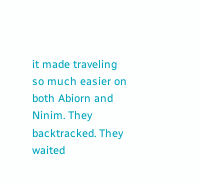it made traveling so much easier on both Abiorn and Ninim. They backtracked. They waited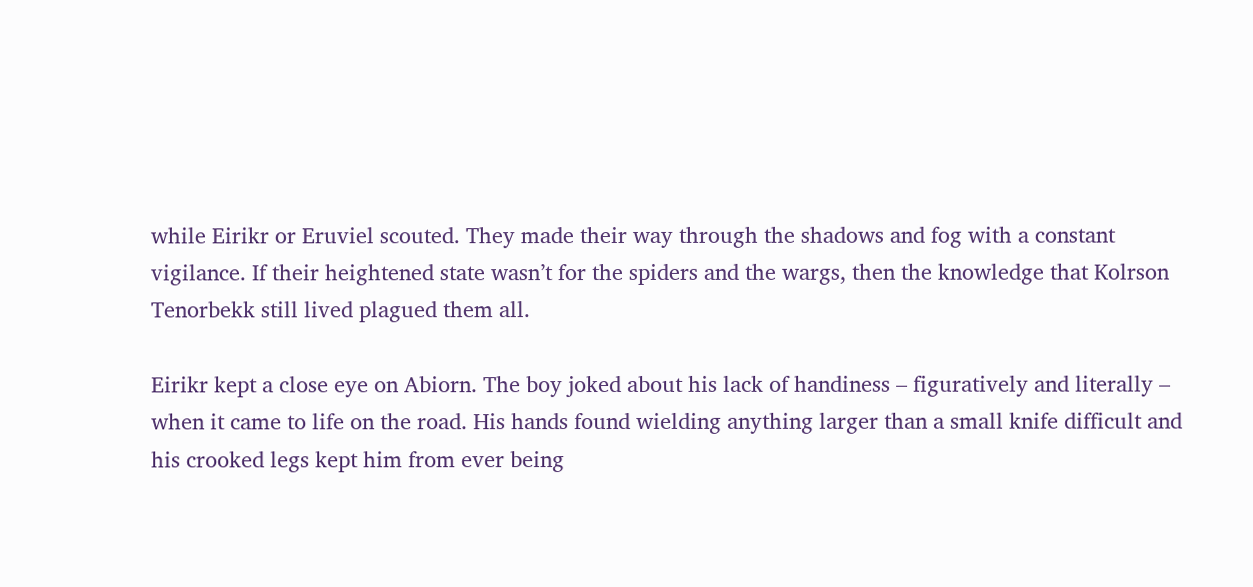while Eirikr or Eruviel scouted. They made their way through the shadows and fog with a constant vigilance. If their heightened state wasn’t for the spiders and the wargs, then the knowledge that Kolrson Tenorbekk still lived plagued them all.

Eirikr kept a close eye on Abiorn. The boy joked about his lack of handiness – figuratively and literally – when it came to life on the road. His hands found wielding anything larger than a small knife difficult and his crooked legs kept him from ever being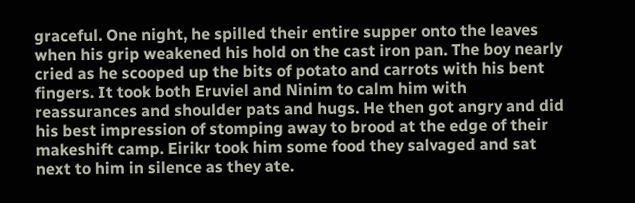graceful. One night, he spilled their entire supper onto the leaves when his grip weakened his hold on the cast iron pan. The boy nearly cried as he scooped up the bits of potato and carrots with his bent fingers. It took both Eruviel and Ninim to calm him with reassurances and shoulder pats and hugs. He then got angry and did his best impression of stomping away to brood at the edge of their makeshift camp. Eirikr took him some food they salvaged and sat next to him in silence as they ate.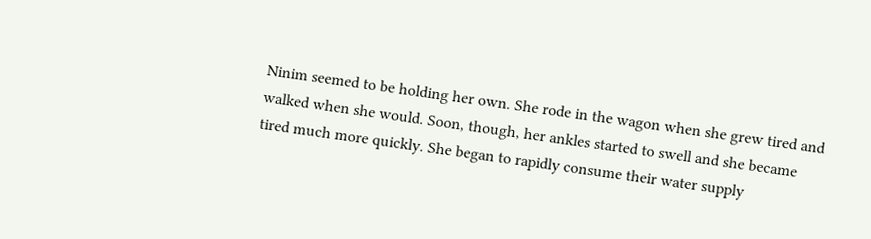Ninim seemed to be holding her own. She rode in the wagon when she grew tired and walked when she would. Soon, though, her ankles started to swell and she became tired much more quickly. She began to rapidly consume their water supply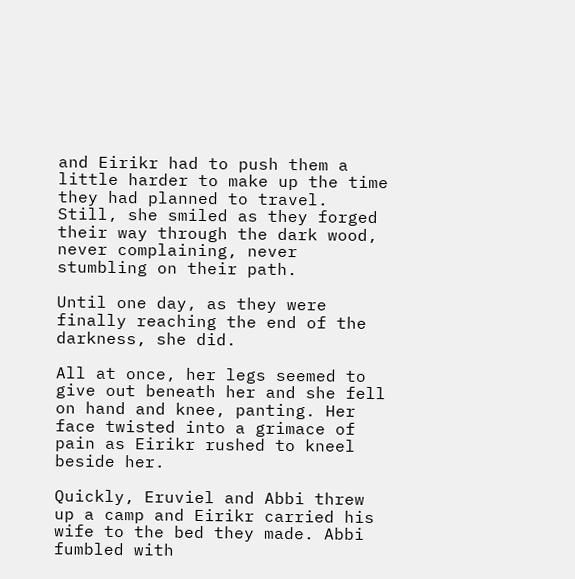and Eirikr had to push them a little harder to make up the time they had planned to travel. Still, she smiled as they forged their way through the dark wood, never complaining, never stumbling on their path.

Until one day, as they were finally reaching the end of the darkness, she did.

All at once, her legs seemed to give out beneath her and she fell on hand and knee, panting. Her face twisted into a grimace of pain as Eirikr rushed to kneel beside her.

Quickly, Eruviel and Abbi threw up a camp and Eirikr carried his wife to the bed they made. Abbi fumbled with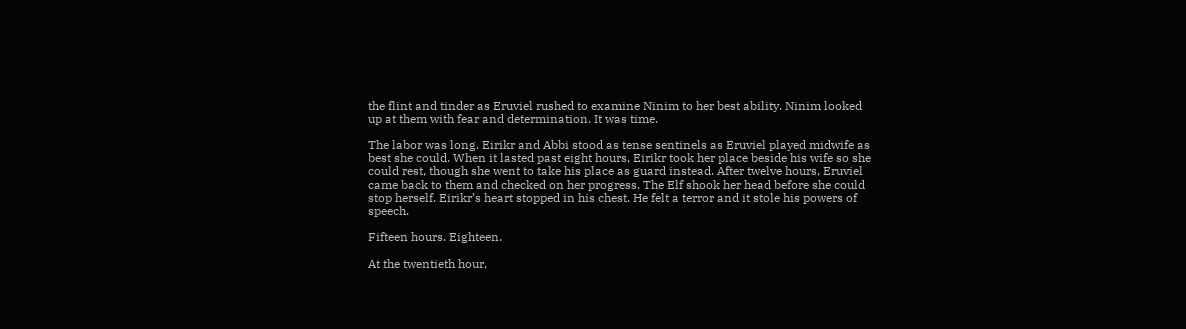the flint and tinder as Eruviel rushed to examine Ninim to her best ability. Ninim looked up at them with fear and determination. It was time.

The labor was long. Eirikr and Abbi stood as tense sentinels as Eruviel played midwife as best she could. When it lasted past eight hours, Eirikr took her place beside his wife so she could rest, though she went to take his place as guard instead. After twelve hours, Eruviel came back to them and checked on her progress. The Elf shook her head before she could stop herself. Eirikr’s heart stopped in his chest. He felt a terror and it stole his powers of speech.

Fifteen hours. Eighteen.

At the twentieth hour,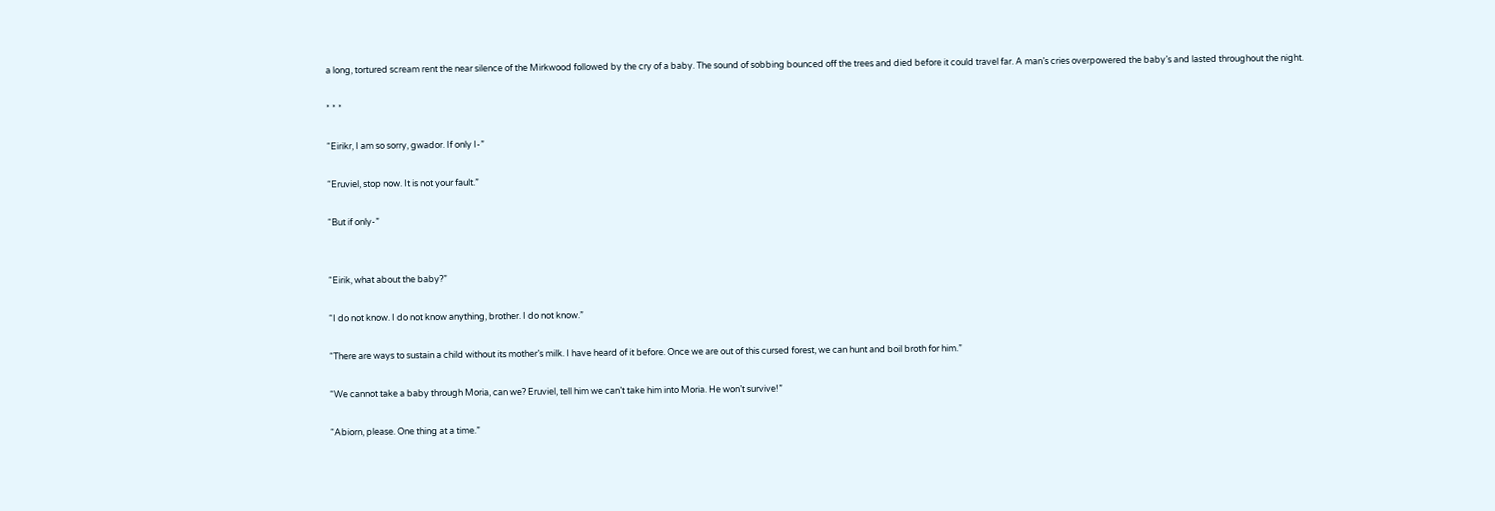a long, tortured scream rent the near silence of the Mirkwood followed by the cry of a baby. The sound of sobbing bounced off the trees and died before it could travel far. A man’s cries overpowered the baby’s and lasted throughout the night.

* * *

“Eirikr, I am so sorry, gwador. If only I-”

“Eruviel, stop now. It is not your fault.”

“But if only-”


“Eirik, what about the baby?”

“I do not know. I do not know anything, brother. I do not know.”

“There are ways to sustain a child without its mother’s milk. I have heard of it before. Once we are out of this cursed forest, we can hunt and boil broth for him.”

“We cannot take a baby through Moria, can we? Eruviel, tell him we can’t take him into Moria. He won’t survive!”

“Abiorn, please. One thing at a time.”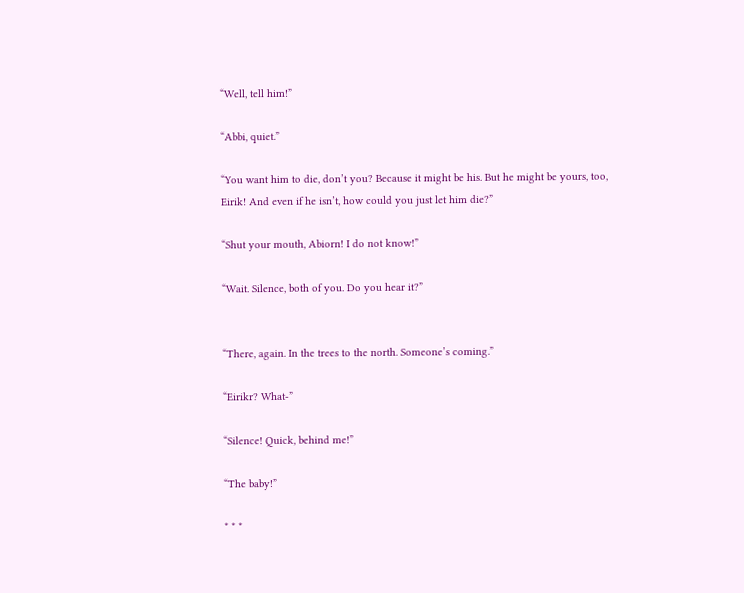“Well, tell him!”

“Abbi, quiet.”

“You want him to die, don’t you? Because it might be his. But he might be yours, too, Eirik! And even if he isn’t, how could you just let him die?”

“Shut your mouth, Abiorn! I do not know!”

“Wait. Silence, both of you. Do you hear it?”


“There, again. In the trees to the north. Someone’s coming.”

“Eirikr? What-”

“Silence! Quick, behind me!”

“The baby!”

* * *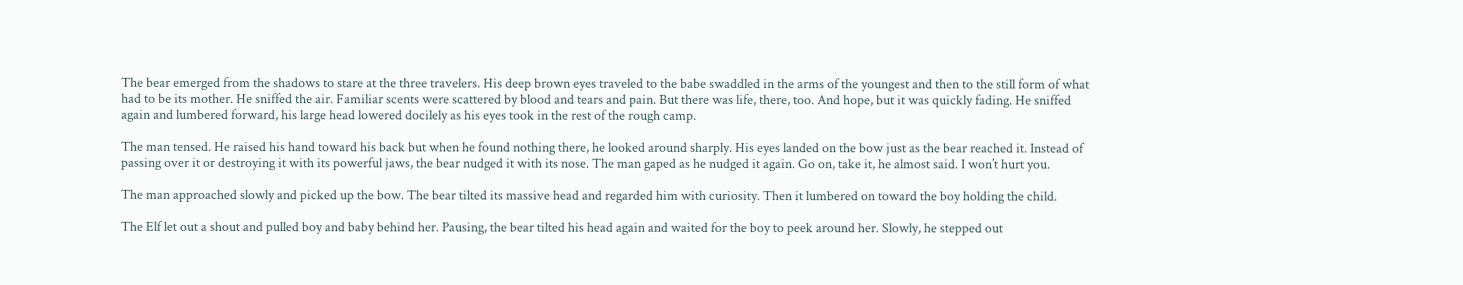The bear emerged from the shadows to stare at the three travelers. His deep brown eyes traveled to the babe swaddled in the arms of the youngest and then to the still form of what had to be its mother. He sniffed the air. Familiar scents were scattered by blood and tears and pain. But there was life, there, too. And hope, but it was quickly fading. He sniffed again and lumbered forward, his large head lowered docilely as his eyes took in the rest of the rough camp.

The man tensed. He raised his hand toward his back but when he found nothing there, he looked around sharply. His eyes landed on the bow just as the bear reached it. Instead of passing over it or destroying it with its powerful jaws, the bear nudged it with its nose. The man gaped as he nudged it again. Go on, take it, he almost said. I won’t hurt you.

The man approached slowly and picked up the bow. The bear tilted its massive head and regarded him with curiosity. Then it lumbered on toward the boy holding the child.

The Elf let out a shout and pulled boy and baby behind her. Pausing, the bear tilted his head again and waited for the boy to peek around her. Slowly, he stepped out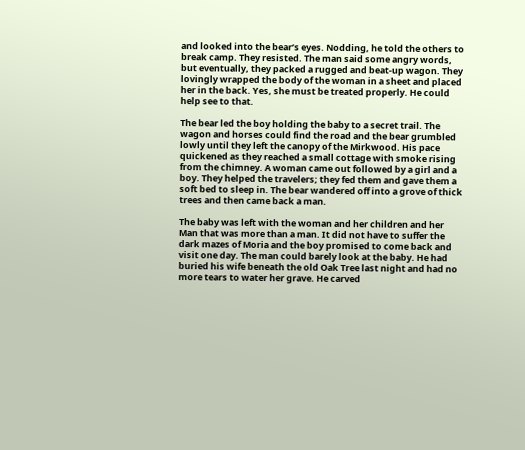and looked into the bear’s eyes. Nodding, he told the others to break camp. They resisted. The man said some angry words, but eventually, they packed a rugged and beat-up wagon. They lovingly wrapped the body of the woman in a sheet and placed her in the back. Yes, she must be treated properly. He could help see to that.

The bear led the boy holding the baby to a secret trail. The wagon and horses could find the road and the bear grumbled lowly until they left the canopy of the Mirkwood. His pace quickened as they reached a small cottage with smoke rising from the chimney. A woman came out followed by a girl and a boy. They helped the travelers; they fed them and gave them a soft bed to sleep in. The bear wandered off into a grove of thick trees and then came back a man.

The baby was left with the woman and her children and her Man that was more than a man. It did not have to suffer the dark mazes of Moria and the boy promised to come back and visit one day. The man could barely look at the baby. He had buried his wife beneath the old Oak Tree last night and had no more tears to water her grave. He carved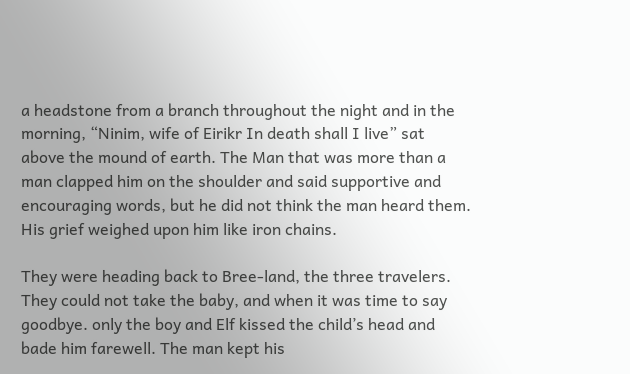a headstone from a branch throughout the night and in the morning, “Ninim, wife of Eirikr In death shall I live” sat above the mound of earth. The Man that was more than a man clapped him on the shoulder and said supportive and encouraging words, but he did not think the man heard them. His grief weighed upon him like iron chains.

They were heading back to Bree-land, the three travelers. They could not take the baby, and when it was time to say goodbye. only the boy and Elf kissed the child’s head and bade him farewell. The man kept his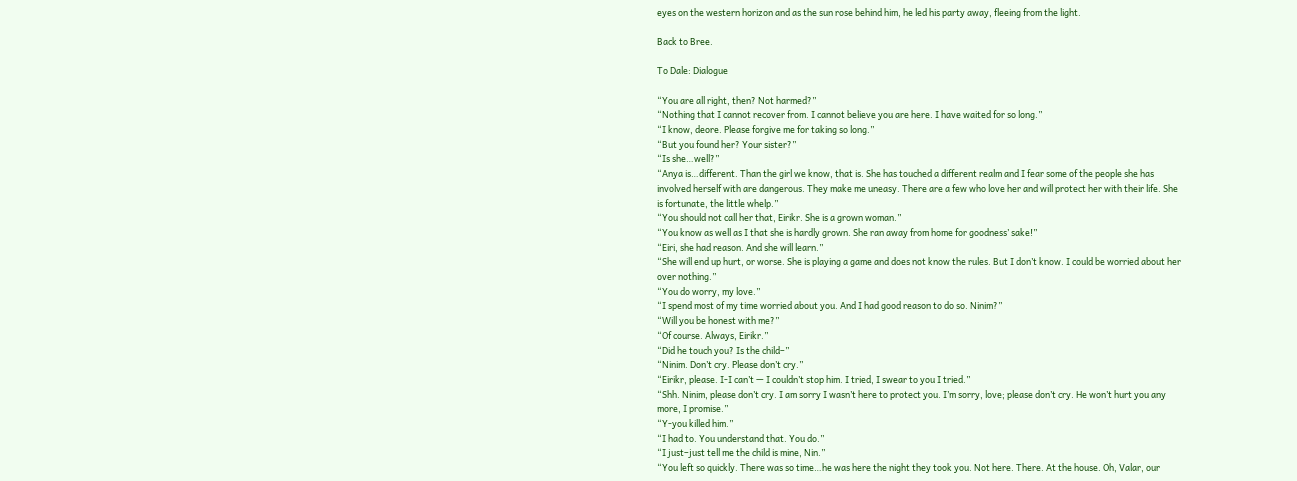eyes on the western horizon and as the sun rose behind him, he led his party away, fleeing from the light.

Back to Bree.

To Dale: Dialogue

“You are all right, then? Not harmed?”
“Nothing that I cannot recover from. I cannot believe you are here. I have waited for so long.”
“I know, deore. Please forgive me for taking so long.”
“But you found her? Your sister?”
“Is she…well?”
“Anya is…different. Than the girl we know, that is. She has touched a different realm and I fear some of the people she has involved herself with are dangerous. They make me uneasy. There are a few who love her and will protect her with their life. She is fortunate, the little whelp.”
“You should not call her that, Eirikr. She is a grown woman.”
“You know as well as I that she is hardly grown. She ran away from home for goodness’ sake!”
“Eiri, she had reason. And she will learn.”
“She will end up hurt, or worse. She is playing a game and does not know the rules. But I don’t know. I could be worried about her over nothing.”
“You do worry, my love.”
“I spend most of my time worried about you. And I had good reason to do so. Ninim?”
“Will you be honest with me?”
“Of course. Always, Eirikr.”
“Did he touch you? Is the child–”
“Ninim. Don’t cry. Please don’t cry.”
“Eirikr, please. I-I can’t — I couldn’t stop him. I tried, I swear to you I tried.”
“Shh. Ninim, please don’t cry. I am sorry I wasn’t here to protect you. I’m sorry, love; please don’t cry. He won’t hurt you any more, I promise.”
“Y-you killed him.”
“I had to. You understand that. You do.”
“I just–just tell me the child is mine, Nin.”
“You left so quickly. There was so time…he was here the night they took you. Not here. There. At the house. Oh, Valar, our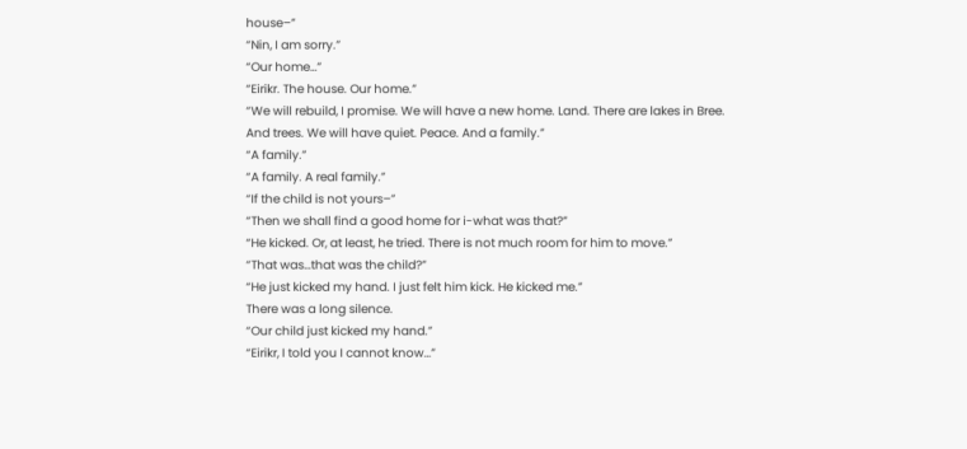house–”
“Nin, I am sorry.”
“Our home…”
“Eirikr. The house. Our home.”
“We will rebuild, I promise. We will have a new home. Land. There are lakes in Bree. And trees. We will have quiet. Peace. And a family.”
“A family.”
“A family. A real family.”
“If the child is not yours–”
“Then we shall find a good home for i-what was that?”
“He kicked. Or, at least, he tried. There is not much room for him to move.”
“That was…that was the child?”
“He just kicked my hand. I just felt him kick. He kicked me.”
There was a long silence.
“Our child just kicked my hand.”
“Eirikr, I told you I cannot know…”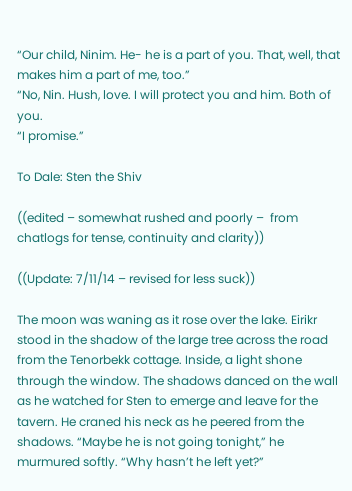“Our child, Ninim. He- he is a part of you. That, well, that makes him a part of me, too.”
“No, Nin. Hush, love. I will protect you and him. Both of you.
“I promise.”

To Dale: Sten the Shiv

((edited – somewhat rushed and poorly –  from chatlogs for tense, continuity and clarity))

((Update: 7/11/14 – revised for less suck))

The moon was waning as it rose over the lake. Eirikr stood in the shadow of the large tree across the road from the Tenorbekk cottage. Inside, a light shone through the window. The shadows danced on the wall as he watched for Sten to emerge and leave for the tavern. He craned his neck as he peered from the shadows. “Maybe he is not going tonight,” he murmured softly. “Why hasn’t he left yet?”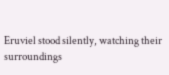Eruviel stood silently, watching their surroundings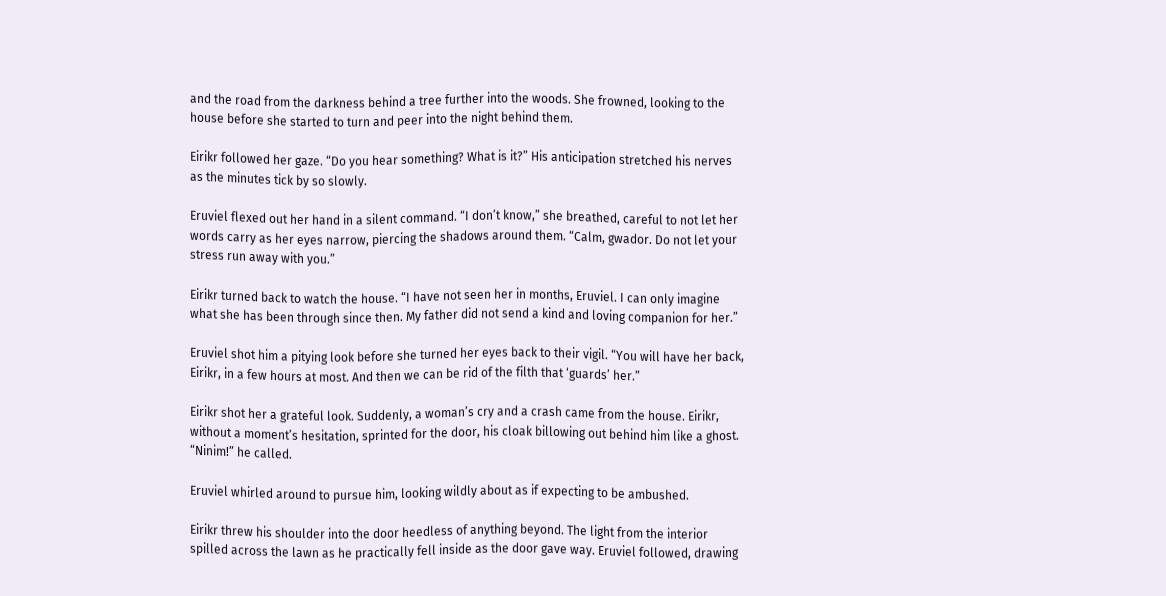and the road from the darkness behind a tree further into the woods. She frowned, looking to the house before she started to turn and peer into the night behind them.

Eirikr followed her gaze. “Do you hear something? What is it?” His anticipation stretched his nerves as the minutes tick by so slowly.

Eruviel flexed out her hand in a silent command. “I don’t know,” she breathed, careful to not let her words carry as her eyes narrow, piercing the shadows around them. “Calm, gwador. Do not let your stress run away with you.”

Eirikr turned back to watch the house. “I have not seen her in months, Eruviel. I can only imagine what she has been through since then. My father did not send a kind and loving companion for her.”

Eruviel shot him a pitying look before she turned her eyes back to their vigil. “You will have her back, Eirikr, in a few hours at most. And then we can be rid of the filth that ‘guards’ her.”

Eirikr shot her a grateful look. Suddenly, a woman’s cry and a crash came from the house. Eirikr, without a moment’s hesitation, sprinted for the door, his cloak billowing out behind him like a ghost. “Ninim!” he called.

Eruviel whirled around to pursue him, looking wildly about as if expecting to be ambushed.

Eirikr threw his shoulder into the door heedless of anything beyond. The light from the interior spilled across the lawn as he practically fell inside as the door gave way. Eruviel followed, drawing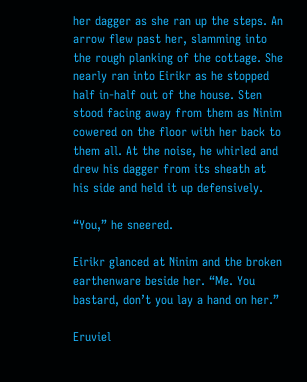her dagger as she ran up the steps. An arrow flew past her, slamming into the rough planking of the cottage. She nearly ran into Eirikr as he stopped half in-half out of the house. Sten stood facing away from them as Ninim cowered on the floor with her back to them all. At the noise, he whirled and drew his dagger from its sheath at his side and held it up defensively.

“You,” he sneered.

Eirikr glanced at Ninim and the broken earthenware beside her. “Me. You bastard, don’t you lay a hand on her.”

Eruviel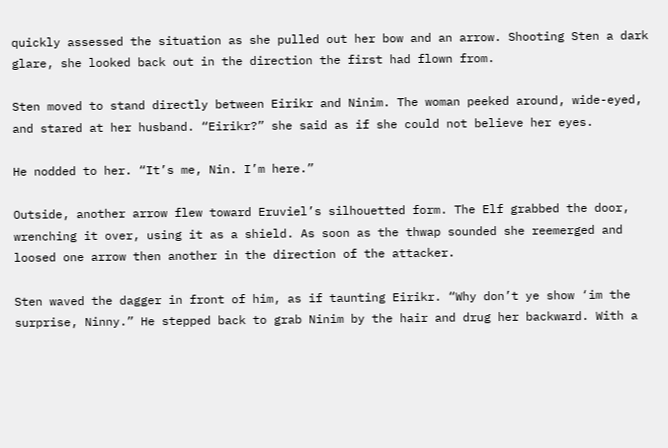quickly assessed the situation as she pulled out her bow and an arrow. Shooting Sten a dark glare, she looked back out in the direction the first had flown from.

Sten moved to stand directly between Eirikr and Ninim. The woman peeked around, wide-eyed, and stared at her husband. “Eirikr?” she said as if she could not believe her eyes.

He nodded to her. “It’s me, Nin. I’m here.”

Outside, another arrow flew toward Eruviel’s silhouetted form. The Elf grabbed the door, wrenching it over, using it as a shield. As soon as the thwap sounded she reemerged and loosed one arrow then another in the direction of the attacker.

Sten waved the dagger in front of him, as if taunting Eirikr. “Why don’t ye show ‘im the surprise, Ninny.” He stepped back to grab Ninim by the hair and drug her backward. With a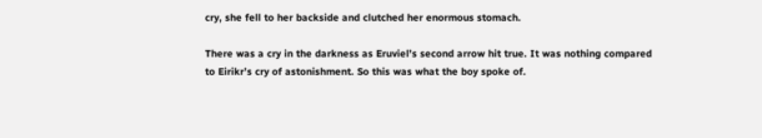cry, she fell to her backside and clutched her enormous stomach.

There was a cry in the darkness as Eruviel’s second arrow hit true. It was nothing compared to Eirikr’s cry of astonishment. So this was what the boy spoke of.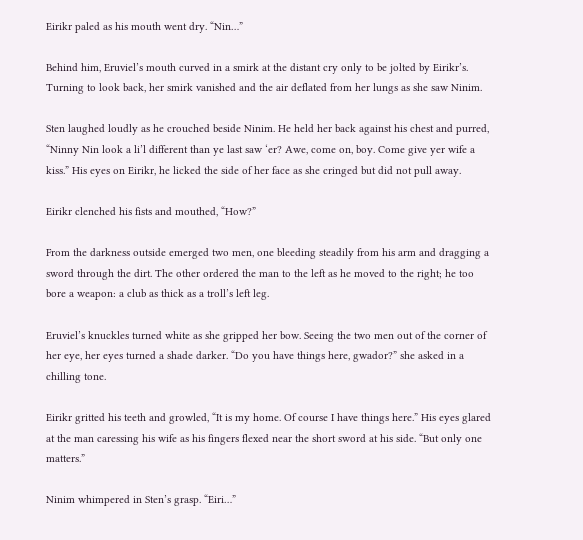Eirikr paled as his mouth went dry. “Nin…”

Behind him, Eruviel’s mouth curved in a smirk at the distant cry only to be jolted by Eirikr’s. Turning to look back, her smirk vanished and the air deflated from her lungs as she saw Ninim.

Sten laughed loudly as he crouched beside Ninim. He held her back against his chest and purred, “Ninny Nin look a li’l different than ye last saw ‘er? Awe, come on, boy. Come give yer wife a kiss.” His eyes on Eirikr, he licked the side of her face as she cringed but did not pull away.

Eirikr clenched his fists and mouthed, “How?”

From the darkness outside emerged two men, one bleeding steadily from his arm and dragging a sword through the dirt. The other ordered the man to the left as he moved to the right; he too bore a weapon: a club as thick as a troll’s left leg.

Eruviel’s knuckles turned white as she gripped her bow. Seeing the two men out of the corner of her eye, her eyes turned a shade darker. “Do you have things here, gwador?” she asked in a chilling tone.

Eirikr gritted his teeth and growled, “It is my home. Of course I have things here.” His eyes glared at the man caressing his wife as his fingers flexed near the short sword at his side. “But only one matters.”

Ninim whimpered in Sten’s grasp. “Eiri…”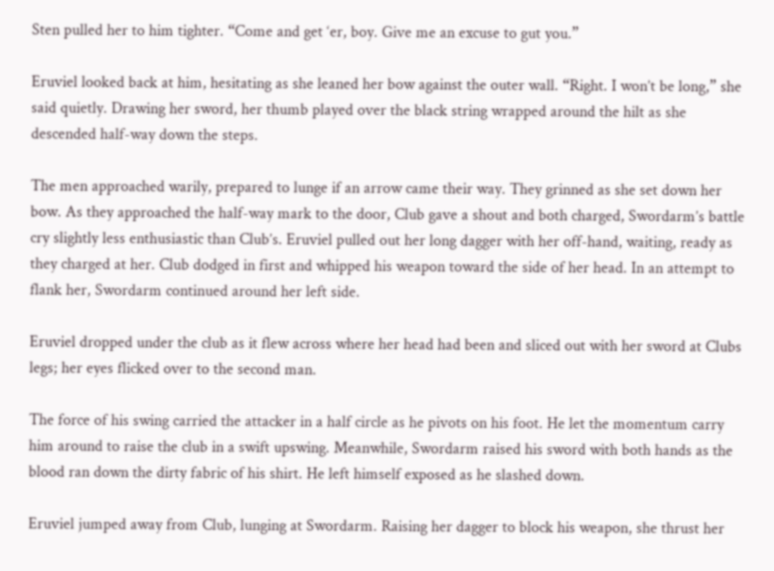Sten pulled her to him tighter. “Come and get ‘er, boy. Give me an excuse to gut you.”

Eruviel looked back at him, hesitating as she leaned her bow against the outer wall. “Right. I won’t be long,” she said quietly. Drawing her sword, her thumb played over the black string wrapped around the hilt as she descended half-way down the steps.

The men approached warily, prepared to lunge if an arrow came their way. They grinned as she set down her bow. As they approached the half-way mark to the door, Club gave a shout and both charged, Swordarm’s battle cry slightly less enthusiastic than Club’s. Eruviel pulled out her long dagger with her off-hand, waiting, ready as they charged at her. Club dodged in first and whipped his weapon toward the side of her head. In an attempt to flank her, Swordarm continued around her left side.

Eruviel dropped under the club as it flew across where her head had been and sliced out with her sword at Clubs legs; her eyes flicked over to the second man.

The force of his swing carried the attacker in a half circle as he pivots on his foot. He let the momentum carry him around to raise the club in a swift upswing. Meanwhile, Swordarm raised his sword with both hands as the blood ran down the dirty fabric of his shirt. He left himself exposed as he slashed down.

Eruviel jumped away from Club, lunging at Swordarm. Raising her dagger to block his weapon, she thrust her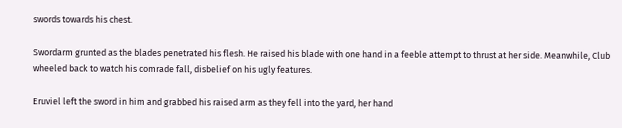swords towards his chest.

Swordarm grunted as the blades penetrated his flesh. He raised his blade with one hand in a feeble attempt to thrust at her side. Meanwhile, Club wheeled back to watch his comrade fall, disbelief on his ugly features.

Eruviel left the sword in him and grabbed his raised arm as they fell into the yard, her hand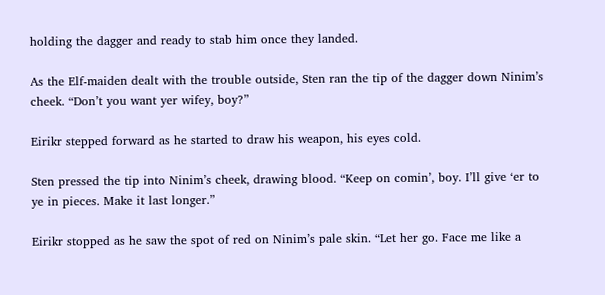holding the dagger and ready to stab him once they landed.

As the Elf-maiden dealt with the trouble outside, Sten ran the tip of the dagger down Ninim’s cheek. “Don’t you want yer wifey, boy?”

Eirikr stepped forward as he started to draw his weapon, his eyes cold.

Sten pressed the tip into Ninim’s cheek, drawing blood. “Keep on comin’, boy. I’ll give ‘er to ye in pieces. Make it last longer.”

Eirikr stopped as he saw the spot of red on Ninim’s pale skin. “Let her go. Face me like a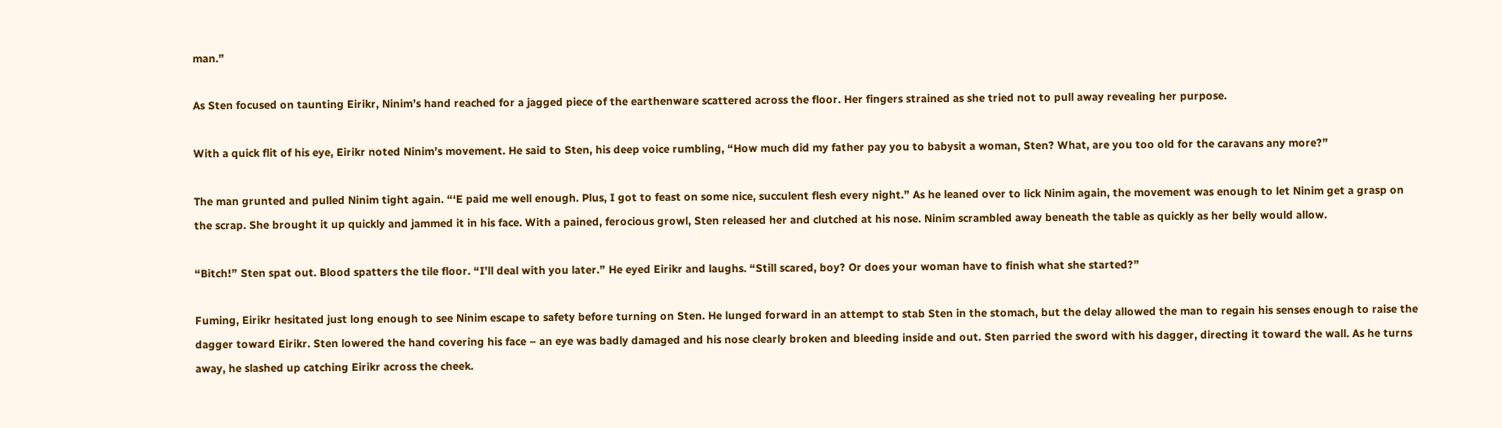man.”

As Sten focused on taunting Eirikr, Ninim’s hand reached for a jagged piece of the earthenware scattered across the floor. Her fingers strained as she tried not to pull away revealing her purpose.

With a quick flit of his eye, Eirikr noted Ninim’s movement. He said to Sten, his deep voice rumbling, “How much did my father pay you to babysit a woman, Sten? What, are you too old for the caravans any more?”

The man grunted and pulled Ninim tight again. “‘E paid me well enough. Plus, I got to feast on some nice, succulent flesh every night.” As he leaned over to lick Ninim again, the movement was enough to let Ninim get a grasp on the scrap. She brought it up quickly and jammed it in his face. With a pained, ferocious growl, Sten released her and clutched at his nose. Ninim scrambled away beneath the table as quickly as her belly would allow.

“Bitch!” Sten spat out. Blood spatters the tile floor. “I’ll deal with you later.” He eyed Eirikr and laughs. “Still scared, boy? Or does your woman have to finish what she started?”

Fuming, Eirikr hesitated just long enough to see Ninim escape to safety before turning on Sten. He lunged forward in an attempt to stab Sten in the stomach, but the delay allowed the man to regain his senses enough to raise the dagger toward Eirikr. Sten lowered the hand covering his face – an eye was badly damaged and his nose clearly broken and bleeding inside and out. Sten parried the sword with his dagger, directing it toward the wall. As he turns away, he slashed up catching Eirikr across the cheek.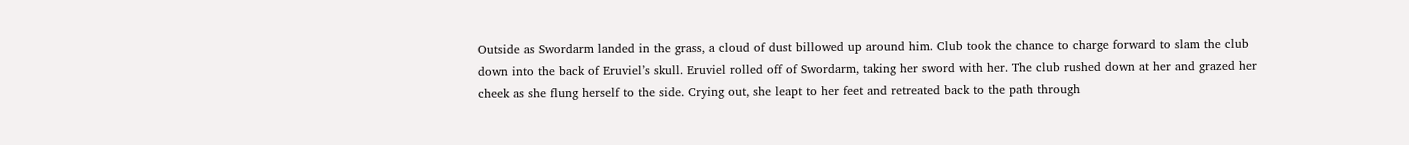Outside as Swordarm landed in the grass, a cloud of dust billowed up around him. Club took the chance to charge forward to slam the club down into the back of Eruviel’s skull. Eruviel rolled off of Swordarm, taking her sword with her. The club rushed down at her and grazed her cheek as she flung herself to the side. Crying out, she leapt to her feet and retreated back to the path through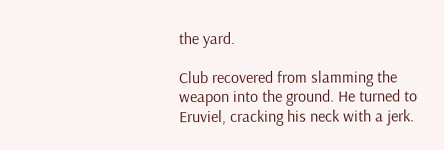the yard.

Club recovered from slamming the weapon into the ground. He turned to Eruviel, cracking his neck with a jerk.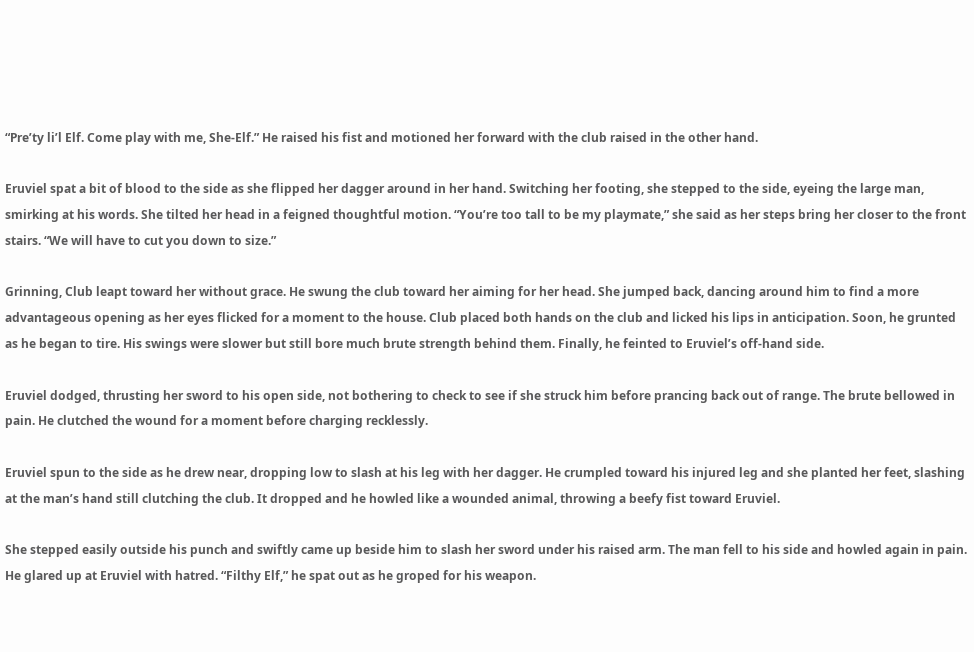“Pre’ty li’l Elf. Come play with me, She-Elf.” He raised his fist and motioned her forward with the club raised in the other hand.

Eruviel spat a bit of blood to the side as she flipped her dagger around in her hand. Switching her footing, she stepped to the side, eyeing the large man, smirking at his words. She tilted her head in a feigned thoughtful motion. “You’re too tall to be my playmate,” she said as her steps bring her closer to the front stairs. “We will have to cut you down to size.”

Grinning, Club leapt toward her without grace. He swung the club toward her aiming for her head. She jumped back, dancing around him to find a more advantageous opening as her eyes flicked for a moment to the house. Club placed both hands on the club and licked his lips in anticipation. Soon, he grunted as he began to tire. His swings were slower but still bore much brute strength behind them. Finally, he feinted to Eruviel’s off-hand side.

Eruviel dodged, thrusting her sword to his open side, not bothering to check to see if she struck him before prancing back out of range. The brute bellowed in pain. He clutched the wound for a moment before charging recklessly.

Eruviel spun to the side as he drew near, dropping low to slash at his leg with her dagger. He crumpled toward his injured leg and she planted her feet, slashing at the man’s hand still clutching the club. It dropped and he howled like a wounded animal, throwing a beefy fist toward Eruviel.

She stepped easily outside his punch and swiftly came up beside him to slash her sword under his raised arm. The man fell to his side and howled again in pain. He glared up at Eruviel with hatred. “Filthy Elf,” he spat out as he groped for his weapon.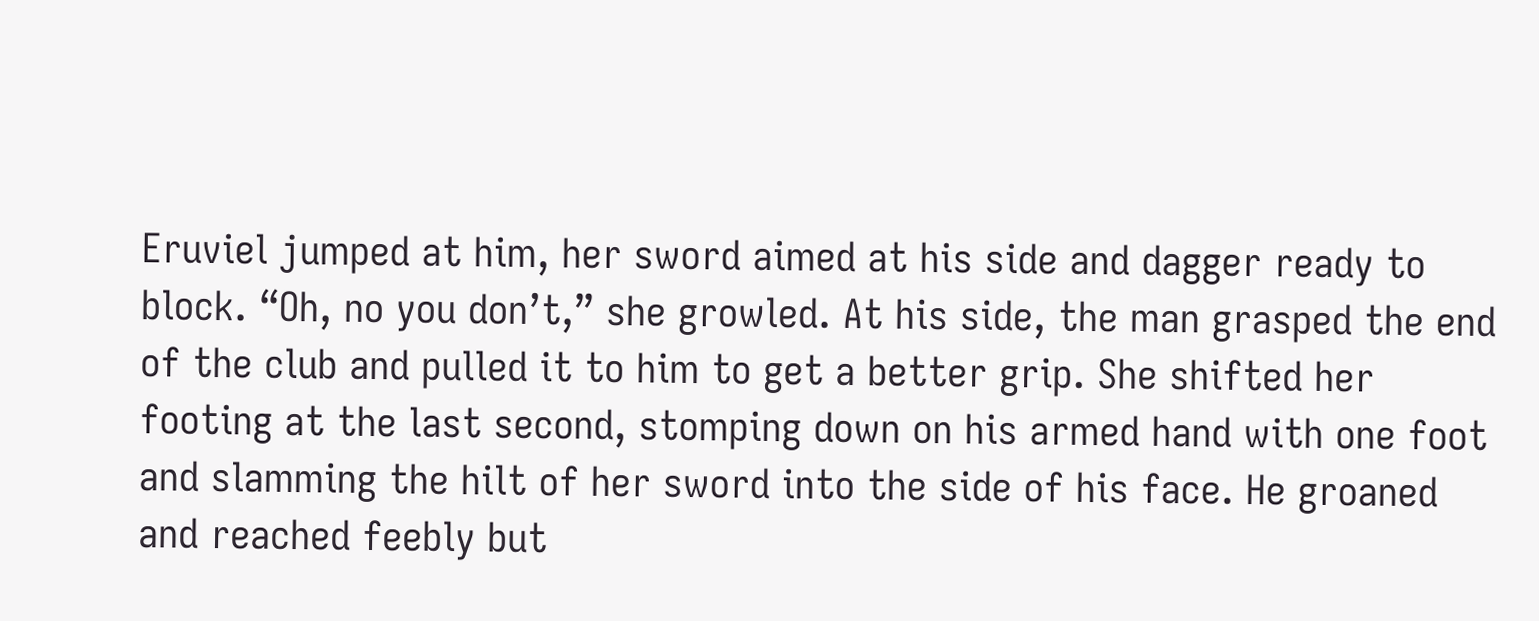Eruviel jumped at him, her sword aimed at his side and dagger ready to block. “Oh, no you don’t,” she growled. At his side, the man grasped the end of the club and pulled it to him to get a better grip. She shifted her footing at the last second, stomping down on his armed hand with one foot and slamming the hilt of her sword into the side of his face. He groaned and reached feebly but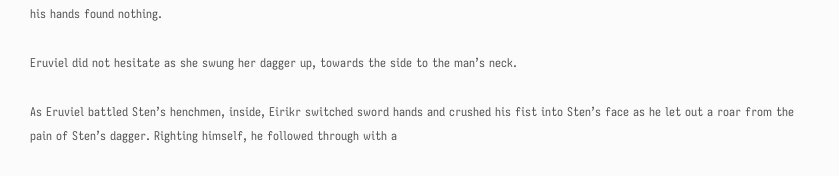his hands found nothing.

Eruviel did not hesitate as she swung her dagger up, towards the side to the man’s neck.

As Eruviel battled Sten’s henchmen, inside, Eirikr switched sword hands and crushed his fist into Sten’s face as he let out a roar from the pain of Sten’s dagger. Righting himself, he followed through with a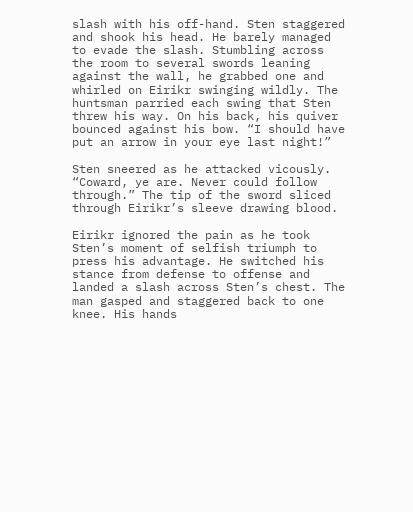slash with his off-hand. Sten staggered and shook his head. He barely managed to evade the slash. Stumbling across the room to several swords leaning against the wall, he grabbed one and whirled on Eirikr swinging wildly. The huntsman parried each swing that Sten threw his way. On his back, his quiver bounced against his bow. “I should have put an arrow in your eye last night!”

Sten sneered as he attacked vicously. “Coward, ye are. Never could follow through.” The tip of the sword sliced through Eirikr’s sleeve drawing blood.

Eirikr ignored the pain as he took Sten’s moment of selfish triumph to press his advantage. He switched his stance from defense to offense and landed a slash across Sten’s chest. The man gasped and staggered back to one knee. His hands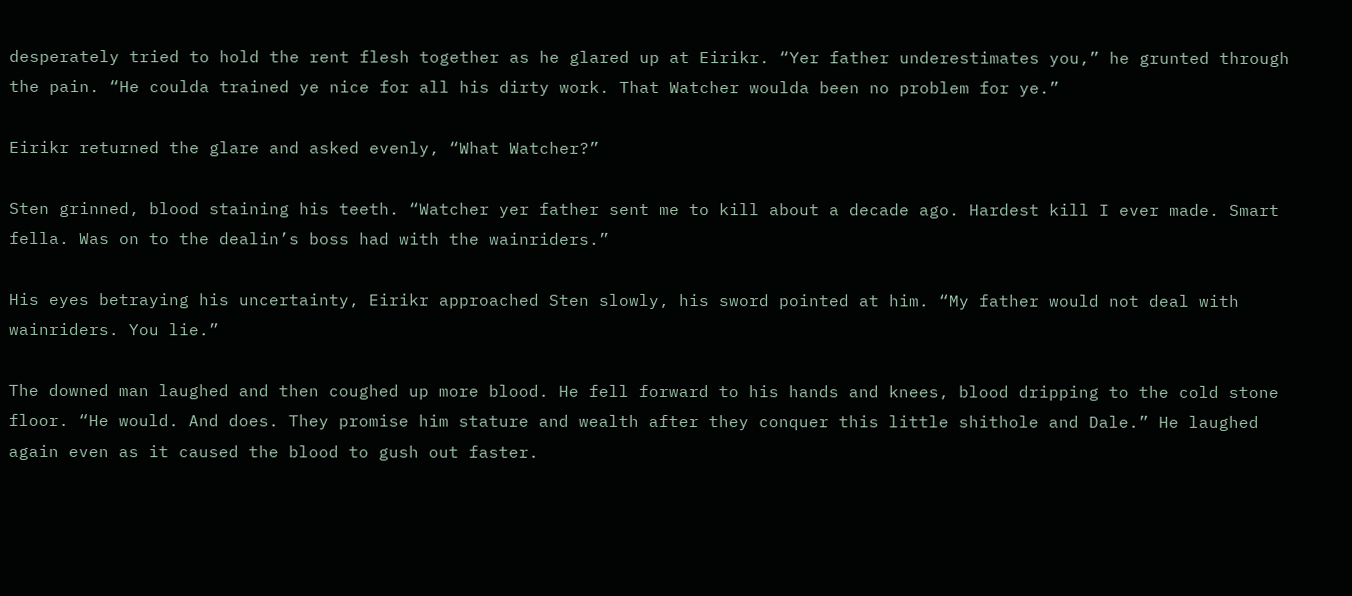desperately tried to hold the rent flesh together as he glared up at Eirikr. “Yer father underestimates you,” he grunted through the pain. “He coulda trained ye nice for all his dirty work. That Watcher woulda been no problem for ye.”

Eirikr returned the glare and asked evenly, “What Watcher?”

Sten grinned, blood staining his teeth. “Watcher yer father sent me to kill about a decade ago. Hardest kill I ever made. Smart fella. Was on to the dealin’s boss had with the wainriders.”

His eyes betraying his uncertainty, Eirikr approached Sten slowly, his sword pointed at him. “My father would not deal with wainriders. You lie.”

The downed man laughed and then coughed up more blood. He fell forward to his hands and knees, blood dripping to the cold stone floor. “He would. And does. They promise him stature and wealth after they conquer this little shithole and Dale.” He laughed again even as it caused the blood to gush out faster.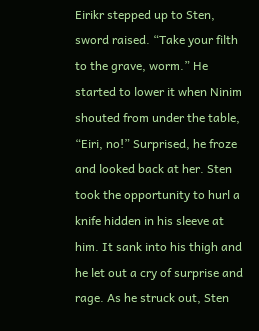Eirikr stepped up to Sten, sword raised. “Take your filth to the grave, worm.” He started to lower it when Ninim shouted from under the table, “Eiri, no!” Surprised, he froze and looked back at her. Sten took the opportunity to hurl a knife hidden in his sleeve at him. It sank into his thigh and he let out a cry of surprise and rage. As he struck out, Sten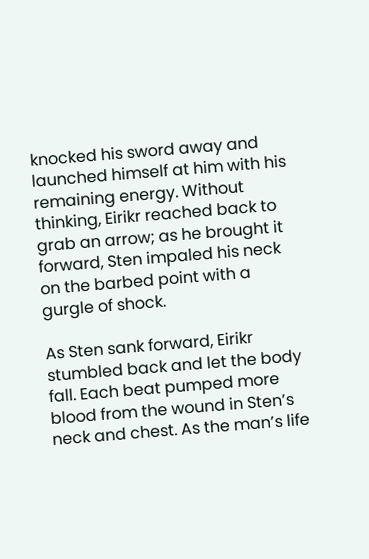knocked his sword away and launched himself at him with his remaining energy. Without thinking, Eirikr reached back to grab an arrow; as he brought it forward, Sten impaled his neck on the barbed point with a gurgle of shock.

As Sten sank forward, Eirikr stumbled back and let the body fall. Each beat pumped more blood from the wound in Sten’s neck and chest. As the man’s life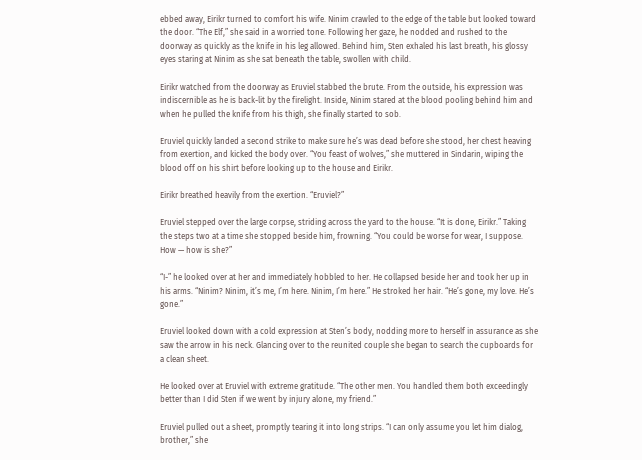ebbed away, Eirikr turned to comfort his wife. Ninim crawled to the edge of the table but looked toward the door. “The Elf,” she said in a worried tone. Following her gaze, he nodded and rushed to the doorway as quickly as the knife in his leg allowed. Behind him, Sten exhaled his last breath, his glossy eyes staring at Ninim as she sat beneath the table, swollen with child.

Eirikr watched from the doorway as Eruviel stabbed the brute. From the outside, his expression was indiscernible as he is back-lit by the firelight. Inside, Ninim stared at the blood pooling behind him and when he pulled the knife from his thigh, she finally started to sob.

Eruviel quickly landed a second strike to make sure he’s was dead before she stood, her chest heaving from exertion, and kicked the body over. “You feast of wolves,” she muttered in Sindarin, wiping the blood off on his shirt before looking up to the house and Eirikr.

Eirikr breathed heavily from the exertion. “Eruviel?”

Eruviel stepped over the large corpse, striding across the yard to the house. “It is done, Eirikr.” Taking the steps two at a time she stopped beside him, frowning. “You could be worse for wear, I suppose. How — how is she?”

“I-” he looked over at her and immediately hobbled to her. He collapsed beside her and took her up in his arms. “Ninim? Ninim, it’s me, I’m here. Ninim, I’m here.” He stroked her hair. “He’s gone, my love. He’s gone.”

Eruviel looked down with a cold expression at Sten’s body, nodding more to herself in assurance as she saw the arrow in his neck. Glancing over to the reunited couple she began to search the cupboards for a clean sheet.

He looked over at Eruviel with extreme gratitude. “The other men. You handled them both exceedingly better than I did Sten if we went by injury alone, my friend.”

Eruviel pulled out a sheet, promptly tearing it into long strips. “I can only assume you let him dialog, brother,” she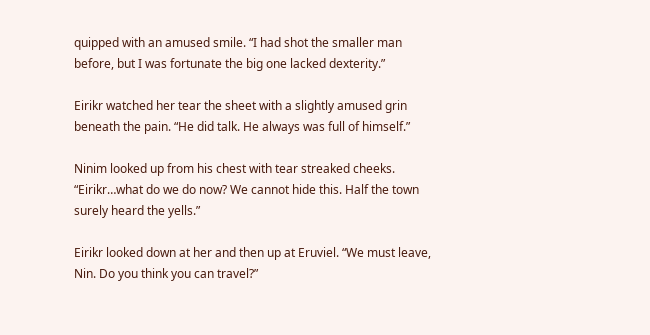quipped with an amused smile. “I had shot the smaller man before, but I was fortunate the big one lacked dexterity.”

Eirikr watched her tear the sheet with a slightly amused grin beneath the pain. “He did talk. He always was full of himself.”

Ninim looked up from his chest with tear streaked cheeks. “Eirikr…what do we do now? We cannot hide this. Half the town surely heard the yells.”

Eirikr looked down at her and then up at Eruviel. “We must leave, Nin. Do you think you can travel?”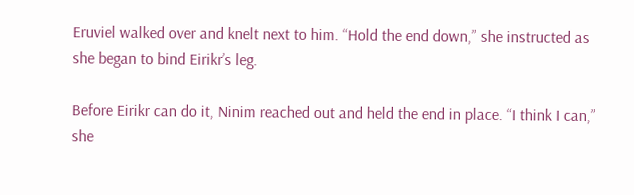Eruviel walked over and knelt next to him. “Hold the end down,” she instructed as she began to bind Eirikr’s leg.

Before Eirikr can do it, Ninim reached out and held the end in place. “I think I can,” she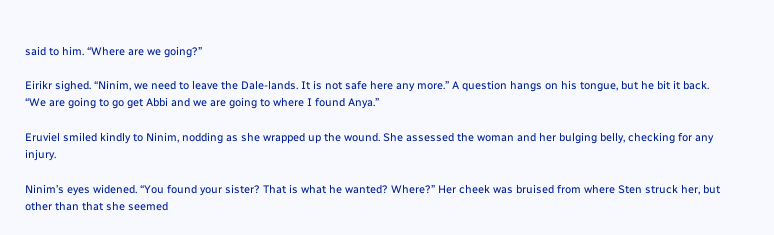said to him. “Where are we going?”

Eirikr sighed. “Ninim, we need to leave the Dale-lands. It is not safe here any more.” A question hangs on his tongue, but he bit it back. “We are going to go get Abbi and we are going to where I found Anya.”

Eruviel smiled kindly to Ninim, nodding as she wrapped up the wound. She assessed the woman and her bulging belly, checking for any injury.

Ninim’s eyes widened. “You found your sister? That is what he wanted? Where?” Her cheek was bruised from where Sten struck her, but other than that she seemed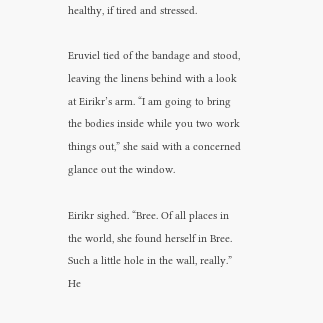healthy, if tired and stressed.

Eruviel tied of the bandage and stood, leaving the linens behind with a look at Eirikr’s arm. “I am going to bring the bodies inside while you two work things out,” she said with a concerned glance out the window.

Eirikr sighed. “Bree. Of all places in the world, she found herself in Bree. Such a little hole in the wall, really.” He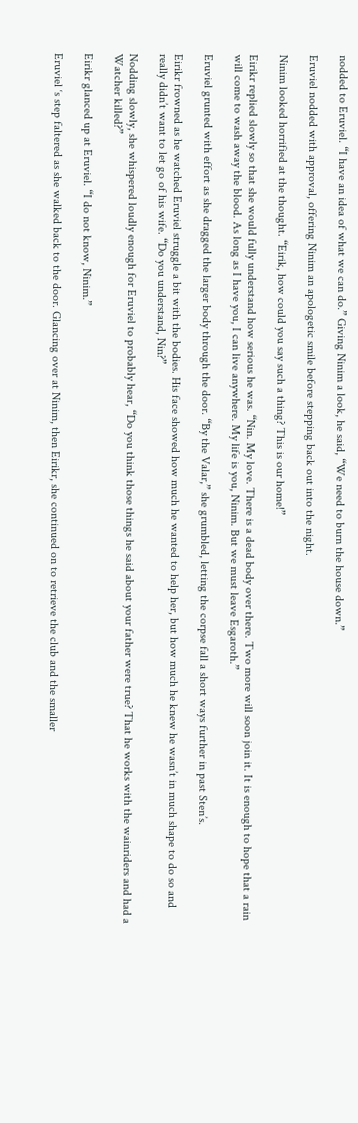nodded to Eruviel. “I have an idea of what we can do.” Giving Ninim a look, he said, “We need to burn the house down.”

Eruviel nodded with approval, offering Ninim an apologetic smile before stepping back out into the night.

Ninim looked horrified at the thought. “Eirik, how could you say such a thing? This is our home!”

Eirikr replied slowly so that she would fully understand how serious he was. “Nin. My love. There is a dead body over there. Two more will soon join it. It is enough to hope that a rain will come to wash away the blood. As long as I have you, I can live anywhere. My life is you, Ninim. But we must leave Esgaroth.”

Eruviel grunted with effort as she dragged the larger body through the door. “By the Valar,” she grumbled, letting the corpse fall a short ways further in past Sten’s.

Eirikr frowned as he watched Eruviel struggle a bit with the bodies. His face showed how much he wanted to help her, but how much he knew he wasn’t in much shape to do so and really didn’t want to let go of his wife. “Do you understand, Nin?”

Nodding slowly, she whispered loudly enough for Eruviel to probably hear, “Do you think those things he said about your father were true? That he works with the wainriders and had a Watcher killed?”

Eirikr glanced up at Eruviel. “I do not know, Ninim.”

Eruviel ‘s step faltered as she walked back to the door. Glancing over at Ninim, then Eirikr, she continued on to retrieve the club and the smaller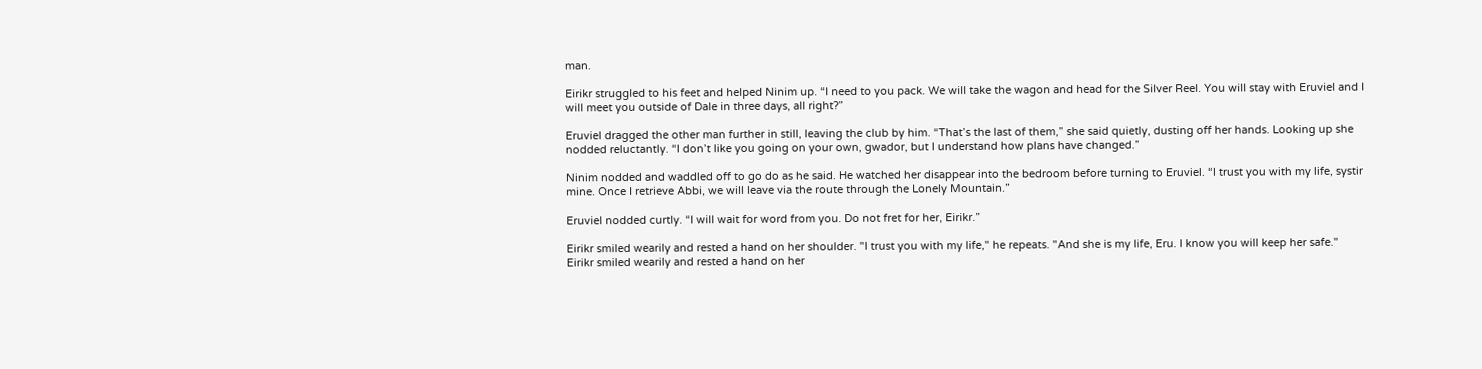man.

Eirikr struggled to his feet and helped Ninim up. “I need to you pack. We will take the wagon and head for the Silver Reel. You will stay with Eruviel and I will meet you outside of Dale in three days, all right?”

Eruviel dragged the other man further in still, leaving the club by him. “That’s the last of them,” she said quietly, dusting off her hands. Looking up she nodded reluctantly. “I don’t like you going on your own, gwador, but I understand how plans have changed.”

Ninim nodded and waddled off to go do as he said. He watched her disappear into the bedroom before turning to Eruviel. “I trust you with my life, systir mine. Once I retrieve Abbi, we will leave via the route through the Lonely Mountain.”

Eruviel nodded curtly. “I will wait for word from you. Do not fret for her, Eirikr.”

Eirikr smiled wearily and rested a hand on her shoulder. "I trust you with my life," he repeats. "And she is my life, Eru. I know you will keep her safe."
Eirikr smiled wearily and rested a hand on her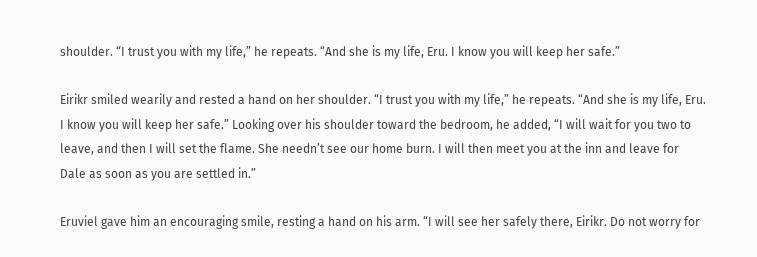shoulder. “I trust you with my life,” he repeats. “And she is my life, Eru. I know you will keep her safe.”

Eirikr smiled wearily and rested a hand on her shoulder. “I trust you with my life,” he repeats. “And she is my life, Eru. I know you will keep her safe.” Looking over his shoulder toward the bedroom, he added, “I will wait for you two to leave, and then I will set the flame. She needn’t see our home burn. I will then meet you at the inn and leave for Dale as soon as you are settled in.”

Eruviel gave him an encouraging smile, resting a hand on his arm. “I will see her safely there, Eirikr. Do not worry for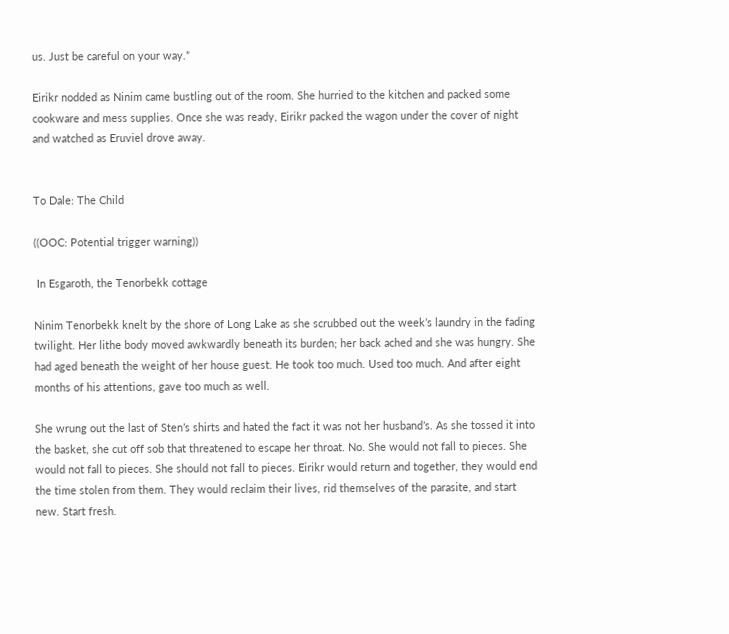us. Just be careful on your way.”

Eirikr nodded as Ninim came bustling out of the room. She hurried to the kitchen and packed some cookware and mess supplies. Once she was ready, Eirikr packed the wagon under the cover of night and watched as Eruviel drove away.


To Dale: The Child

((OOC: Potential trigger warning))

 In Esgaroth, the Tenorbekk cottage

Ninim Tenorbekk knelt by the shore of Long Lake as she scrubbed out the week’s laundry in the fading twilight. Her lithe body moved awkwardly beneath its burden; her back ached and she was hungry. She had aged beneath the weight of her house guest. He took too much. Used too much. And after eight months of his attentions, gave too much as well.

She wrung out the last of Sten’s shirts and hated the fact it was not her husband’s. As she tossed it into the basket, she cut off sob that threatened to escape her throat. No. She would not fall to pieces. She would not fall to pieces. She should not fall to pieces. Eirikr would return and together, they would end the time stolen from them. They would reclaim their lives, rid themselves of the parasite, and start new. Start fresh.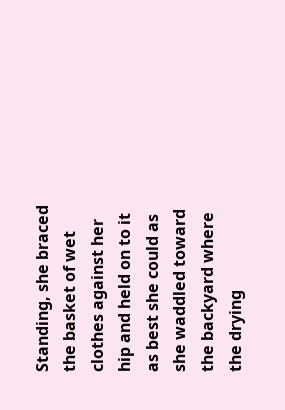Standing, she braced the basket of wet clothes against her hip and held on to it as best she could as she waddled toward the backyard where the drying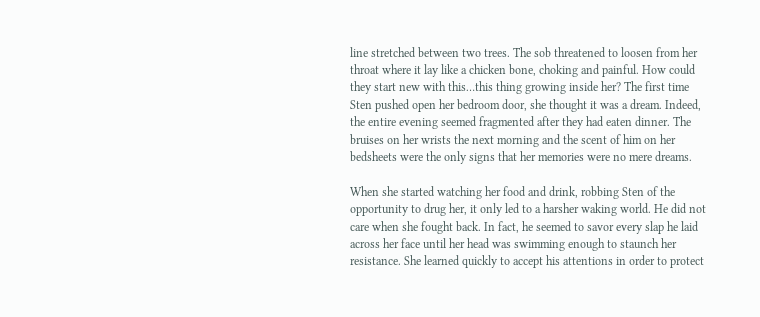line stretched between two trees. The sob threatened to loosen from her throat where it lay like a chicken bone, choking and painful. How could they start new with this…this thing growing inside her? The first time Sten pushed open her bedroom door, she thought it was a dream. Indeed, the entire evening seemed fragmented after they had eaten dinner. The bruises on her wrists the next morning and the scent of him on her bedsheets were the only signs that her memories were no mere dreams.

When she started watching her food and drink, robbing Sten of the opportunity to drug her, it only led to a harsher waking world. He did not care when she fought back. In fact, he seemed to savor every slap he laid across her face until her head was swimming enough to staunch her resistance. She learned quickly to accept his attentions in order to protect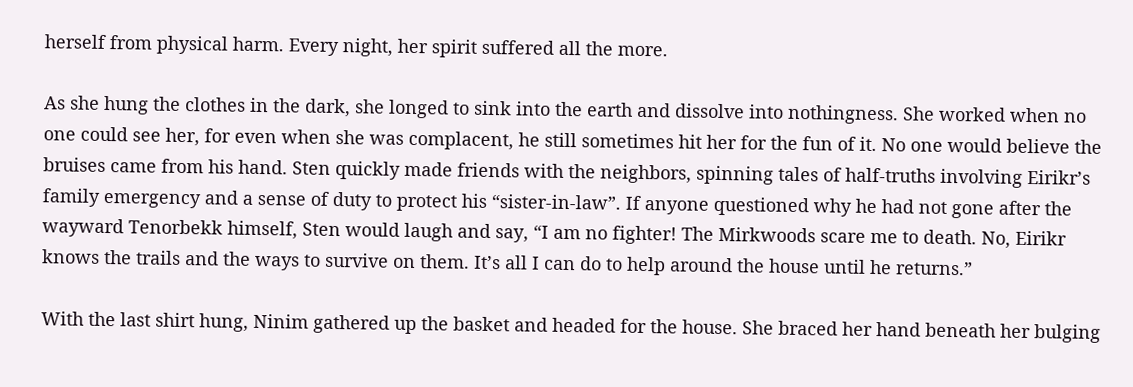herself from physical harm. Every night, her spirit suffered all the more.

As she hung the clothes in the dark, she longed to sink into the earth and dissolve into nothingness. She worked when no one could see her, for even when she was complacent, he still sometimes hit her for the fun of it. No one would believe the bruises came from his hand. Sten quickly made friends with the neighbors, spinning tales of half-truths involving Eirikr’s family emergency and a sense of duty to protect his “sister-in-law”. If anyone questioned why he had not gone after the wayward Tenorbekk himself, Sten would laugh and say, “I am no fighter! The Mirkwoods scare me to death. No, Eirikr knows the trails and the ways to survive on them. It’s all I can do to help around the house until he returns.”

With the last shirt hung, Ninim gathered up the basket and headed for the house. She braced her hand beneath her bulging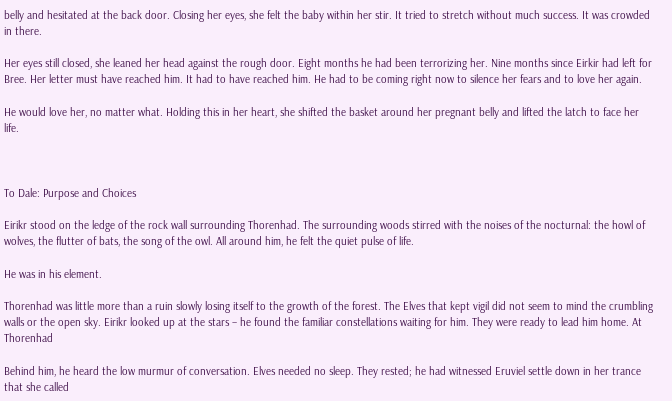belly and hesitated at the back door. Closing her eyes, she felt the baby within her stir. It tried to stretch without much success. It was crowded in there.

Her eyes still closed, she leaned her head against the rough door. Eight months he had been terrorizing her. Nine months since Eirkir had left for Bree. Her letter must have reached him. It had to have reached him. He had to be coming right now to silence her fears and to love her again.

He would love her, no matter what. Holding this in her heart, she shifted the basket around her pregnant belly and lifted the latch to face her life.



To Dale: Purpose and Choices

Eirikr stood on the ledge of the rock wall surrounding Thorenhad. The surrounding woods stirred with the noises of the nocturnal: the howl of wolves, the flutter of bats, the song of the owl. All around him, he felt the quiet pulse of life.

He was in his element.

Thorenhad was little more than a ruin slowly losing itself to the growth of the forest. The Elves that kept vigil did not seem to mind the crumbling walls or the open sky. Eirikr looked up at the stars – he found the familiar constellations waiting for him. They were ready to lead him home. At Thorenhad

Behind him, he heard the low murmur of conversation. Elves needed no sleep. They rested; he had witnessed Eruviel settle down in her trance that she called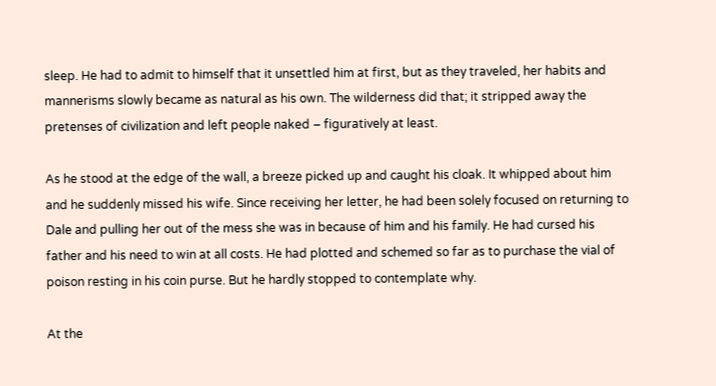sleep. He had to admit to himself that it unsettled him at first, but as they traveled, her habits and mannerisms slowly became as natural as his own. The wilderness did that; it stripped away the pretenses of civilization and left people naked – figuratively at least.

As he stood at the edge of the wall, a breeze picked up and caught his cloak. It whipped about him and he suddenly missed his wife. Since receiving her letter, he had been solely focused on returning to Dale and pulling her out of the mess she was in because of him and his family. He had cursed his father and his need to win at all costs. He had plotted and schemed so far as to purchase the vial of poison resting in his coin purse. But he hardly stopped to contemplate why.

At the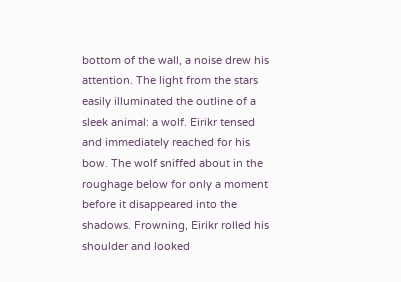bottom of the wall, a noise drew his attention. The light from the stars easily illuminated the outline of a sleek animal: a wolf. Eirikr tensed and immediately reached for his bow. The wolf sniffed about in the roughage below for only a moment before it disappeared into the shadows. Frowning, Eirikr rolled his shoulder and looked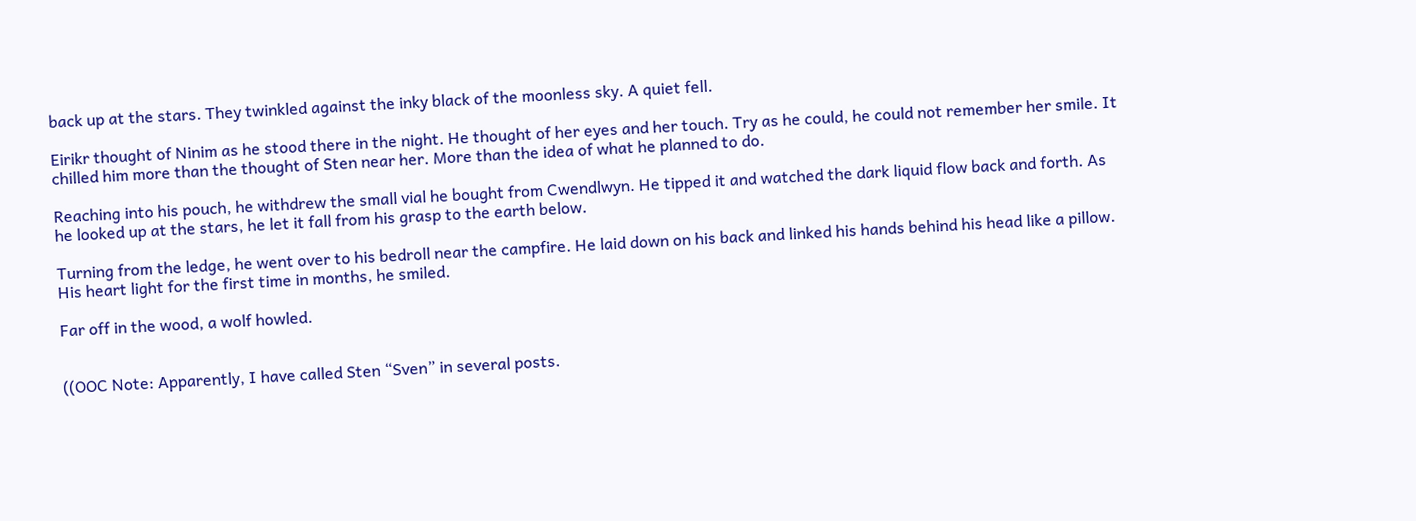back up at the stars. They twinkled against the inky black of the moonless sky. A quiet fell.

Eirikr thought of Ninim as he stood there in the night. He thought of her eyes and her touch. Try as he could, he could not remember her smile. It chilled him more than the thought of Sten near her. More than the idea of what he planned to do.

Reaching into his pouch, he withdrew the small vial he bought from Cwendlwyn. He tipped it and watched the dark liquid flow back and forth. As he looked up at the stars, he let it fall from his grasp to the earth below.

Turning from the ledge, he went over to his bedroll near the campfire. He laid down on his back and linked his hands behind his head like a pillow. His heart light for the first time in months, he smiled.

Far off in the wood, a wolf howled.


((OOC Note: Apparently, I have called Sten “Sven” in several posts.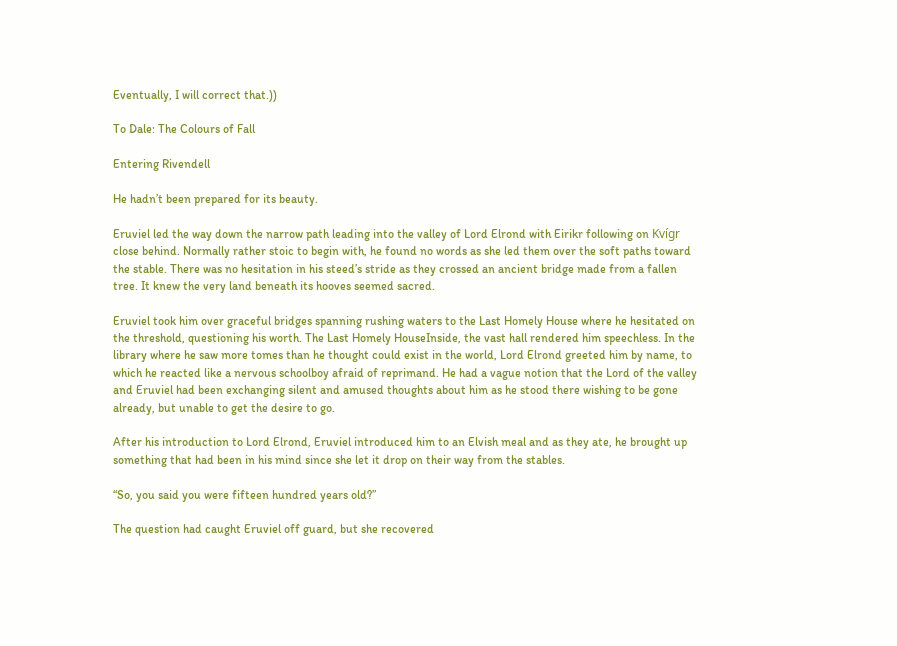Eventually, I will correct that.))

To Dale: The Colours of Fall

Entering Rivendell

He hadn’t been prepared for its beauty.

Eruviel led the way down the narrow path leading into the valley of Lord Elrond with Eirikr following on Kvígr close behind. Normally rather stoic to begin with, he found no words as she led them over the soft paths toward the stable. There was no hesitation in his steed’s stride as they crossed an ancient bridge made from a fallen tree. It knew the very land beneath its hooves seemed sacred.

Eruviel took him over graceful bridges spanning rushing waters to the Last Homely House where he hesitated on the threshold, questioning his worth. The Last Homely HouseInside, the vast hall rendered him speechless. In the library where he saw more tomes than he thought could exist in the world, Lord Elrond greeted him by name, to which he reacted like a nervous schoolboy afraid of reprimand. He had a vague notion that the Lord of the valley and Eruviel had been exchanging silent and amused thoughts about him as he stood there wishing to be gone already, but unable to get the desire to go.

After his introduction to Lord Elrond, Eruviel introduced him to an Elvish meal and as they ate, he brought up something that had been in his mind since she let it drop on their way from the stables.

“So, you said you were fifteen hundred years old?”

The question had caught Eruviel off guard, but she recovered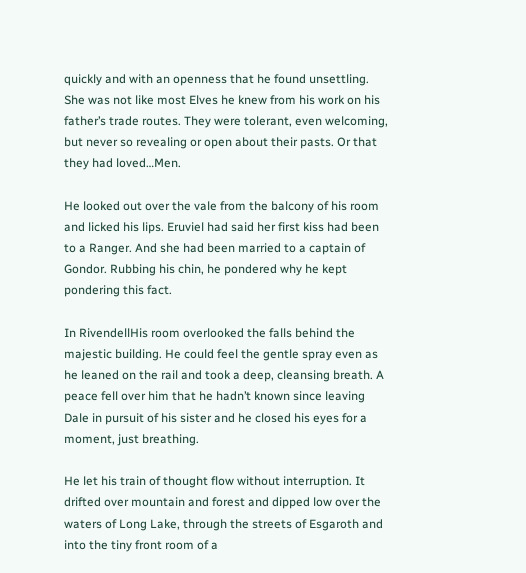quickly and with an openness that he found unsettling. She was not like most Elves he knew from his work on his father’s trade routes. They were tolerant, even welcoming, but never so revealing or open about their pasts. Or that they had loved…Men.

He looked out over the vale from the balcony of his room and licked his lips. Eruviel had said her first kiss had been to a Ranger. And she had been married to a captain of Gondor. Rubbing his chin, he pondered why he kept pondering this fact.

In RivendellHis room overlooked the falls behind the majestic building. He could feel the gentle spray even as he leaned on the rail and took a deep, cleansing breath. A peace fell over him that he hadn’t known since leaving Dale in pursuit of his sister and he closed his eyes for a moment, just breathing.

He let his train of thought flow without interruption. It drifted over mountain and forest and dipped low over the waters of Long Lake, through the streets of Esgaroth and into the tiny front room of a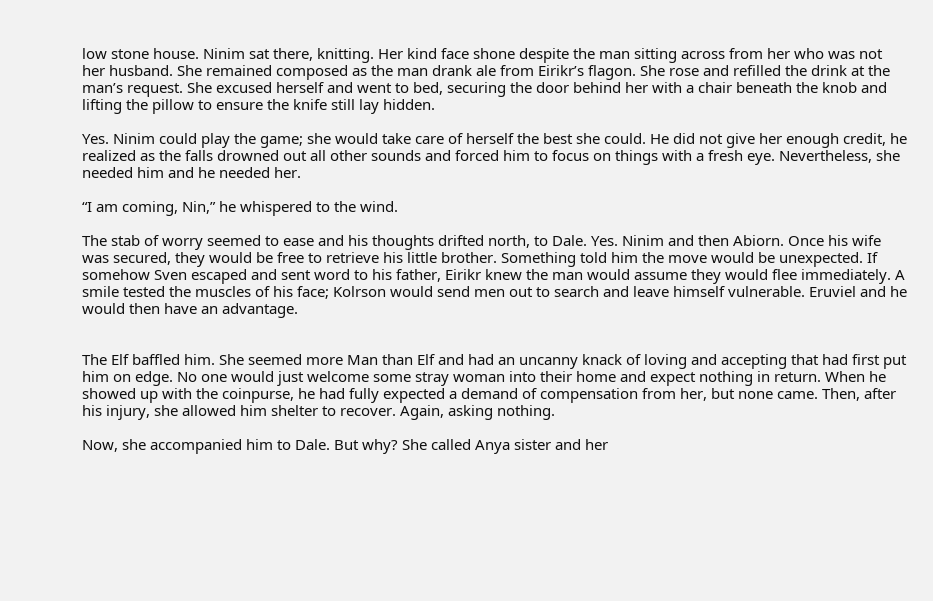low stone house. Ninim sat there, knitting. Her kind face shone despite the man sitting across from her who was not her husband. She remained composed as the man drank ale from Eirikr’s flagon. She rose and refilled the drink at the man’s request. She excused herself and went to bed, securing the door behind her with a chair beneath the knob and lifting the pillow to ensure the knife still lay hidden.

Yes. Ninim could play the game; she would take care of herself the best she could. He did not give her enough credit, he realized as the falls drowned out all other sounds and forced him to focus on things with a fresh eye. Nevertheless, she needed him and he needed her.

“I am coming, Nin,” he whispered to the wind.

The stab of worry seemed to ease and his thoughts drifted north, to Dale. Yes. Ninim and then Abiorn. Once his wife was secured, they would be free to retrieve his little brother. Something told him the move would be unexpected. If somehow Sven escaped and sent word to his father, Eirikr knew the man would assume they would flee immediately. A smile tested the muscles of his face; Kolrson would send men out to search and leave himself vulnerable. Eruviel and he would then have an advantage.


The Elf baffled him. She seemed more Man than Elf and had an uncanny knack of loving and accepting that had first put him on edge. No one would just welcome some stray woman into their home and expect nothing in return. When he showed up with the coinpurse, he had fully expected a demand of compensation from her, but none came. Then, after his injury, she allowed him shelter to recover. Again, asking nothing.

Now, she accompanied him to Dale. But why? She called Anya sister and her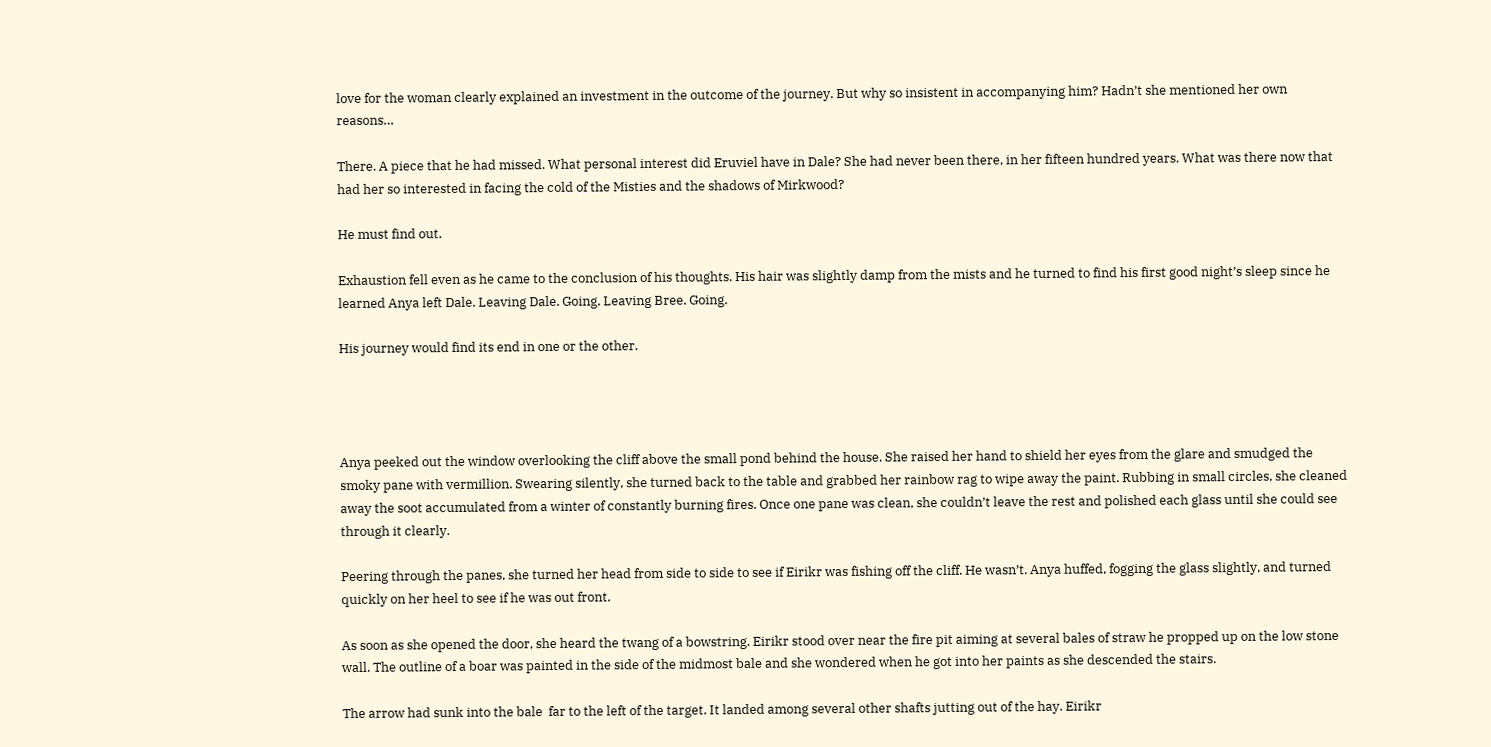love for the woman clearly explained an investment in the outcome of the journey. But why so insistent in accompanying him? Hadn’t she mentioned her own reasons…

There. A piece that he had missed. What personal interest did Eruviel have in Dale? She had never been there, in her fifteen hundred years. What was there now that had her so interested in facing the cold of the Misties and the shadows of Mirkwood?

He must find out.

Exhaustion fell even as he came to the conclusion of his thoughts. His hair was slightly damp from the mists and he turned to find his first good night’s sleep since he learned Anya left Dale. Leaving Dale. Going. Leaving Bree. Going.

His journey would find its end in one or the other.




Anya peeked out the window overlooking the cliff above the small pond behind the house. She raised her hand to shield her eyes from the glare and smudged the smoky pane with vermillion. Swearing silently, she turned back to the table and grabbed her rainbow rag to wipe away the paint. Rubbing in small circles, she cleaned away the soot accumulated from a winter of constantly burning fires. Once one pane was clean, she couldn’t leave the rest and polished each glass until she could see through it clearly.

Peering through the panes, she turned her head from side to side to see if Eirikr was fishing off the cliff. He wasn’t. Anya huffed, fogging the glass slightly, and turned quickly on her heel to see if he was out front.

As soon as she opened the door, she heard the twang of a bowstring. Eirikr stood over near the fire pit aiming at several bales of straw he propped up on the low stone wall. The outline of a boar was painted in the side of the midmost bale and she wondered when he got into her paints as she descended the stairs.

The arrow had sunk into the bale  far to the left of the target. It landed among several other shafts jutting out of the hay. Eirikr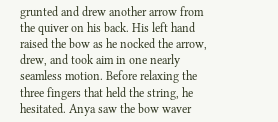grunted and drew another arrow from the quiver on his back. His left hand raised the bow as he nocked the arrow, drew, and took aim in one nearly seamless motion. Before relaxing the three fingers that held the string, he hesitated. Anya saw the bow waver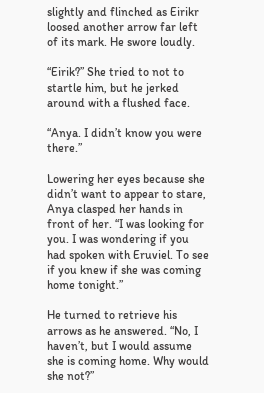slightly and flinched as Eirikr loosed another arrow far left of its mark. He swore loudly.

“Eirik?” She tried to not to startle him, but he jerked around with a flushed face.

“Anya. I didn’t know you were there.”

Lowering her eyes because she didn’t want to appear to stare, Anya clasped her hands in front of her. “I was looking for you. I was wondering if you had spoken with Eruviel. To see if you knew if she was coming home tonight.”

He turned to retrieve his arrows as he answered. “No, I haven’t, but I would assume she is coming home. Why would she not?”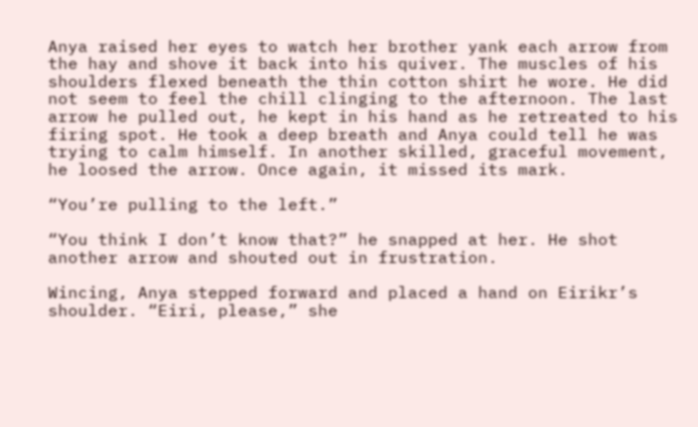Anya raised her eyes to watch her brother yank each arrow from the hay and shove it back into his quiver. The muscles of his shoulders flexed beneath the thin cotton shirt he wore. He did not seem to feel the chill clinging to the afternoon. The last arrow he pulled out, he kept in his hand as he retreated to his firing spot. He took a deep breath and Anya could tell he was trying to calm himself. In another skilled, graceful movement, he loosed the arrow. Once again, it missed its mark.

“You’re pulling to the left.”

“You think I don’t know that?” he snapped at her. He shot another arrow and shouted out in frustration.

Wincing, Anya stepped forward and placed a hand on Eirikr’s shoulder. “Eiri, please,” she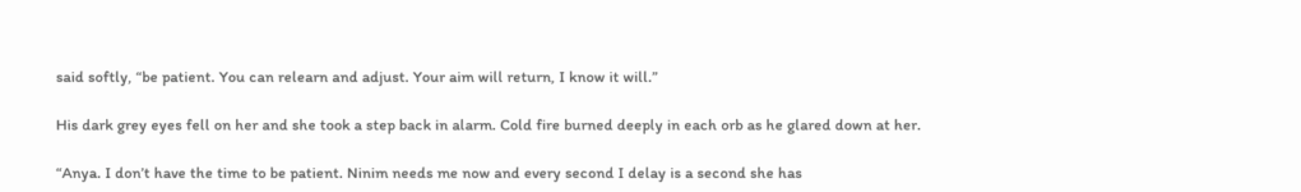said softly, “be patient. You can relearn and adjust. Your aim will return, I know it will.”

His dark grey eyes fell on her and she took a step back in alarm. Cold fire burned deeply in each orb as he glared down at her.

“Anya. I don’t have the time to be patient. Ninim needs me now and every second I delay is a second she has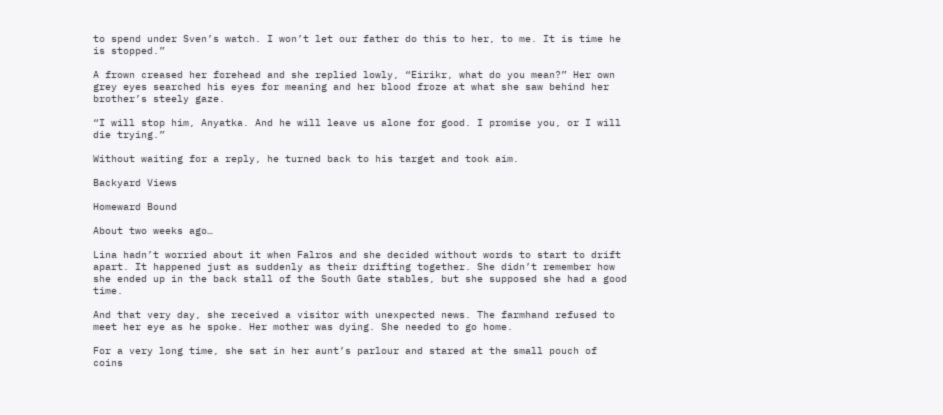to spend under Sven’s watch. I won’t let our father do this to her, to me. It is time he is stopped.”

A frown creased her forehead and she replied lowly, “Eirikr, what do you mean?” Her own grey eyes searched his eyes for meaning and her blood froze at what she saw behind her brother’s steely gaze.

“I will stop him, Anyatka. And he will leave us alone for good. I promise you, or I will die trying.”

Without waiting for a reply, he turned back to his target and took aim.

Backyard Views

Homeward Bound

About two weeks ago…

Lina hadn’t worried about it when Falros and she decided without words to start to drift apart. It happened just as suddenly as their drifting together. She didn’t remember how she ended up in the back stall of the South Gate stables, but she supposed she had a good time.

And that very day, she received a visitor with unexpected news. The farmhand refused to meet her eye as he spoke. Her mother was dying. She needed to go home.

For a very long time, she sat in her aunt’s parlour and stared at the small pouch of coins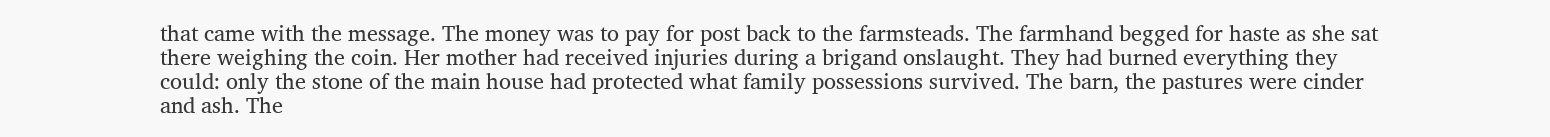that came with the message. The money was to pay for post back to the farmsteads. The farmhand begged for haste as she sat there weighing the coin. Her mother had received injuries during a brigand onslaught. They had burned everything they could: only the stone of the main house had protected what family possessions survived. The barn, the pastures were cinder and ash. The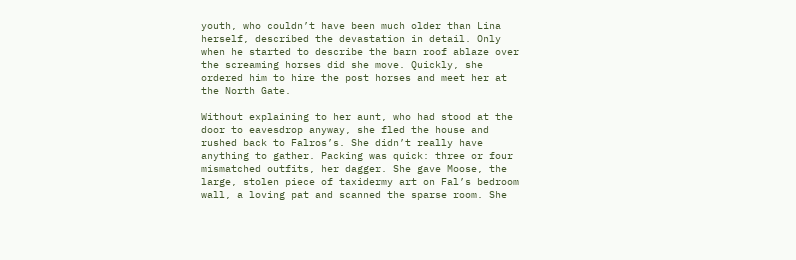youth, who couldn’t have been much older than Lina herself, described the devastation in detail. Only when he started to describe the barn roof ablaze over the screaming horses did she move. Quickly, she ordered him to hire the post horses and meet her at the North Gate.

Without explaining to her aunt, who had stood at the door to eavesdrop anyway, she fled the house and rushed back to Falros’s. She didn’t really have anything to gather. Packing was quick: three or four mismatched outfits, her dagger. She gave Moose, the large, stolen piece of taxidermy art on Fal’s bedroom wall, a loving pat and scanned the sparse room. She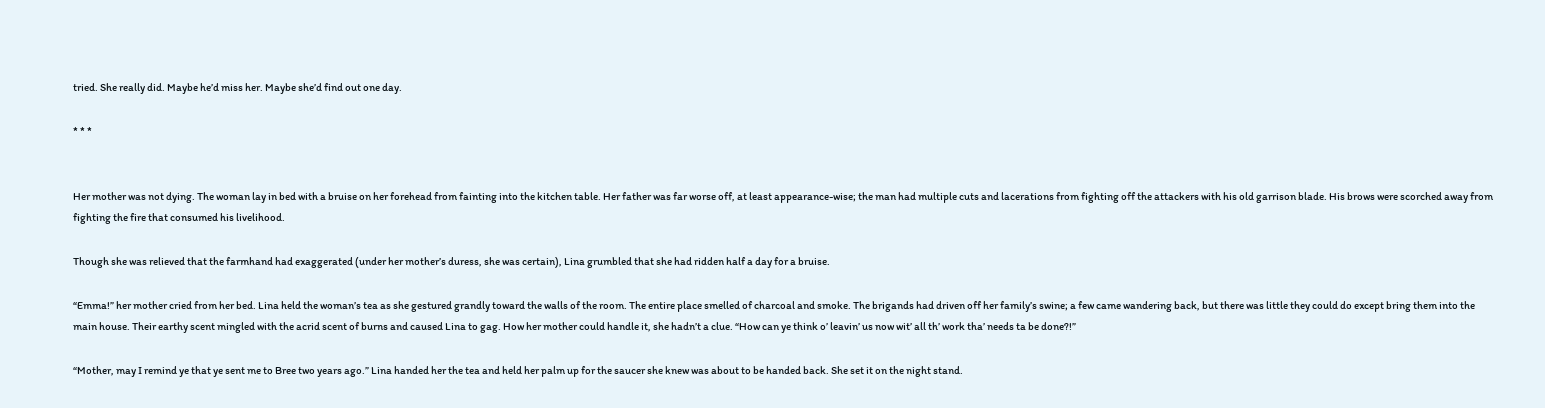tried. She really did. Maybe he’d miss her. Maybe she’d find out one day.

* * *


Her mother was not dying. The woman lay in bed with a bruise on her forehead from fainting into the kitchen table. Her father was far worse off, at least appearance-wise; the man had multiple cuts and lacerations from fighting off the attackers with his old garrison blade. His brows were scorched away from fighting the fire that consumed his livelihood.

Though she was relieved that the farmhand had exaggerated (under her mother’s duress, she was certain), Lina grumbled that she had ridden half a day for a bruise.

“Emma!” her mother cried from her bed. Lina held the woman’s tea as she gestured grandly toward the walls of the room. The entire place smelled of charcoal and smoke. The brigands had driven off her family’s swine; a few came wandering back, but there was little they could do except bring them into the main house. Their earthy scent mingled with the acrid scent of burns and caused Lina to gag. How her mother could handle it, she hadn’t a clue. “How can ye think o’ leavin’ us now wit’ all th’ work tha’ needs ta be done?!”

“Mother, may I remind ye that ye sent me to Bree two years ago.” Lina handed her the tea and held her palm up for the saucer she knew was about to be handed back. She set it on the night stand.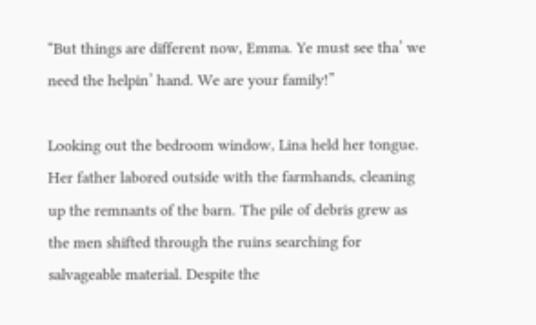“But things are different now, Emma. Ye must see tha’ we need the helpin’ hand. We are your family!”

Looking out the bedroom window, Lina held her tongue. Her father labored outside with the farmhands, cleaning up the remnants of the barn. The pile of debris grew as the men shifted through the ruins searching for salvageable material. Despite the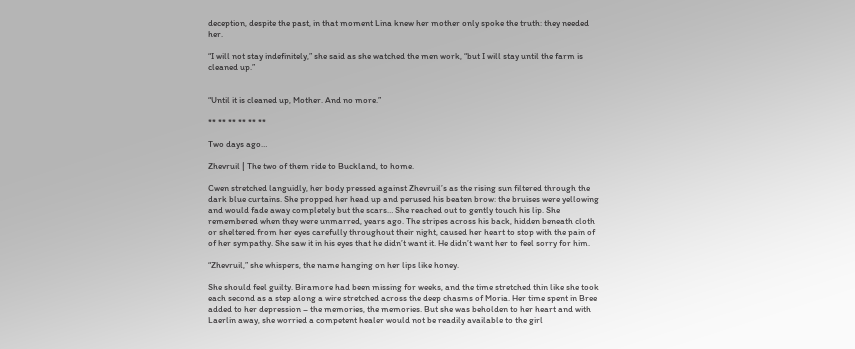deception, despite the past, in that moment Lina knew her mother only spoke the truth: they needed her.

“I will not stay indefinitely,” she said as she watched the men work, “but I will stay until the farm is cleaned up.”


“Until it is cleaned up, Mother. And no more.”

** ** ** ** ** **

Two days ago…

Zhevruil | The two of them ride to Buckland, to home.

Cwen stretched languidly, her body pressed against Zhevruil’s as the rising sun filtered through the dark blue curtains. She propped her head up and perused his beaten brow: the bruises were yellowing and would fade away completely but the scars… She reached out to gently touch his lip. She remembered when they were unmarred, years ago. The stripes across his back, hidden beneath cloth or sheltered from her eyes carefully throughout their night, caused her heart to stop with the pain of of her sympathy. She saw it in his eyes that he didn’t want it. He didn’t want her to feel sorry for him.

“Zhevruil,” she whispers, the name hanging on her lips like honey.

She should feel guilty. Biramore had been missing for weeks, and the time stretched thin like she took each second as a step along a wire stretched across the deep chasms of Moria. Her time spent in Bree added to her depression – the memories, the memories. But she was beholden to her heart and with Laerlin away, she worried a competent healer would not be readily available to the girl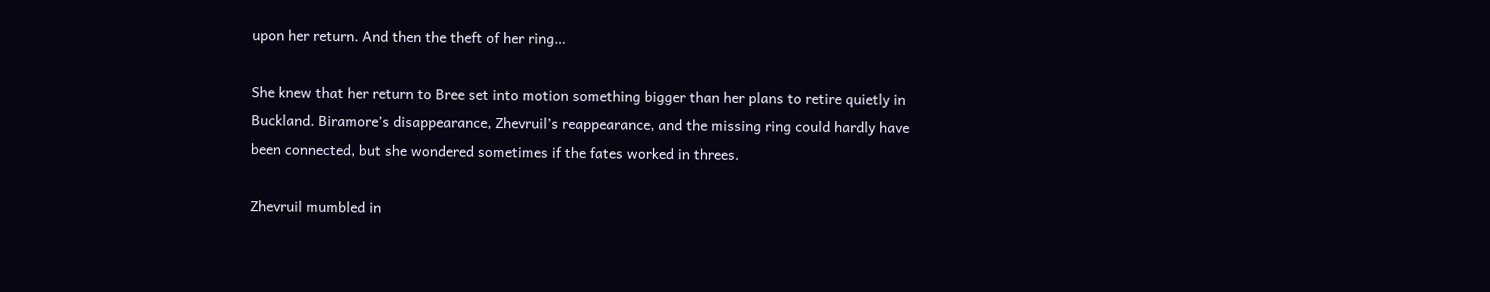upon her return. And then the theft of her ring…

She knew that her return to Bree set into motion something bigger than her plans to retire quietly in Buckland. Biramore’s disappearance, Zhevruil’s reappearance, and the missing ring could hardly have been connected, but she wondered sometimes if the fates worked in threes.

Zhevruil mumbled in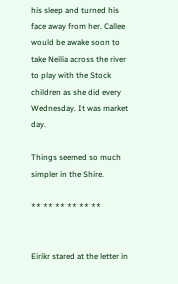his sleep and turned his face away from her. Callee would be awake soon to take Neilia across the river to play with the Stock children as she did every Wednesday. It was market day.

Things seemed so much simpler in the Shire.

** ** ** ** ** **


Eirikr stared at the letter in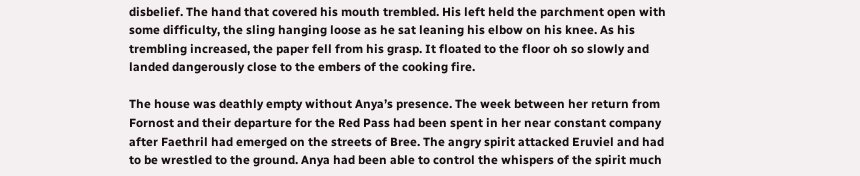disbelief. The hand that covered his mouth trembled. His left held the parchment open with some difficulty, the sling hanging loose as he sat leaning his elbow on his knee. As his trembling increased, the paper fell from his grasp. It floated to the floor oh so slowly and landed dangerously close to the embers of the cooking fire.

The house was deathly empty without Anya’s presence. The week between her return from Fornost and their departure for the Red Pass had been spent in her near constant company after Faethril had emerged on the streets of Bree. The angry spirit attacked Eruviel and had to be wrestled to the ground. Anya had been able to control the whispers of the spirit much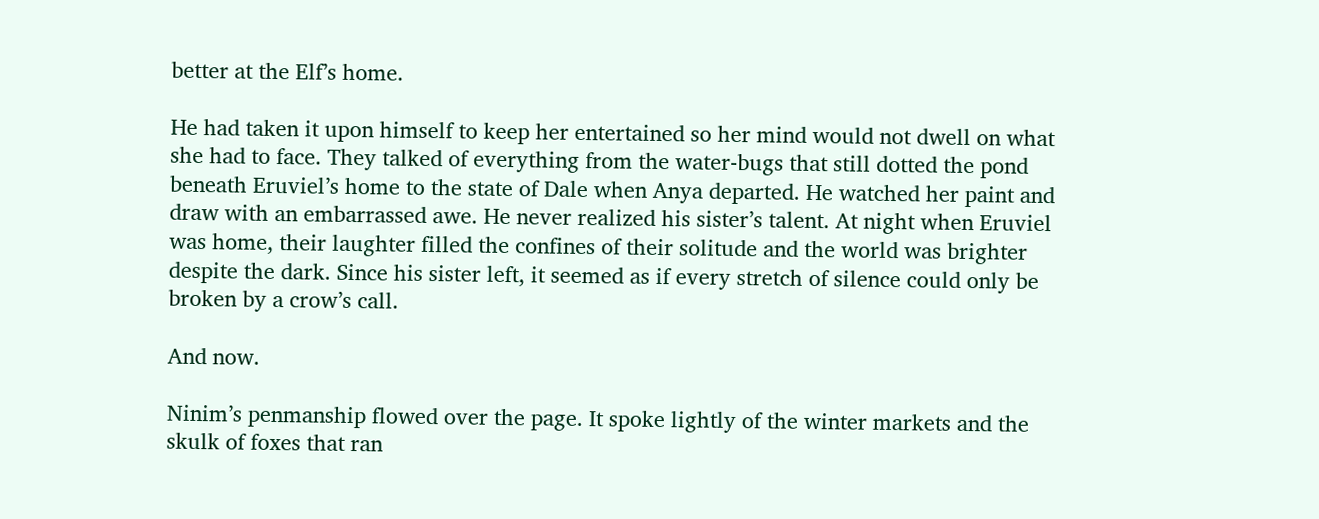better at the Elf’s home.

He had taken it upon himself to keep her entertained so her mind would not dwell on what she had to face. They talked of everything from the water-bugs that still dotted the pond beneath Eruviel’s home to the state of Dale when Anya departed. He watched her paint and draw with an embarrassed awe. He never realized his sister’s talent. At night when Eruviel was home, their laughter filled the confines of their solitude and the world was brighter despite the dark. Since his sister left, it seemed as if every stretch of silence could only be broken by a crow’s call.

And now.

Ninim’s penmanship flowed over the page. It spoke lightly of the winter markets and the skulk of foxes that ran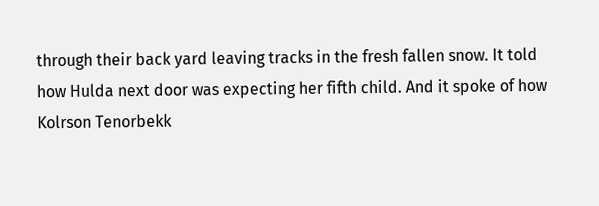through their back yard leaving tracks in the fresh fallen snow. It told how Hulda next door was expecting her fifth child. And it spoke of how Kolrson Tenorbekk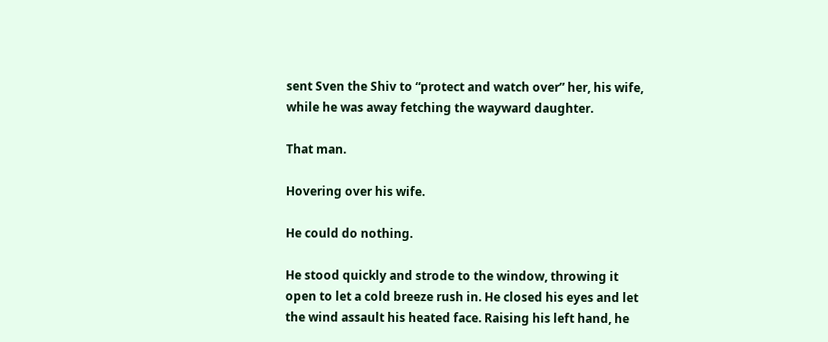sent Sven the Shiv to “protect and watch over” her, his wife, while he was away fetching the wayward daughter.

That man.

Hovering over his wife.

He could do nothing.

He stood quickly and strode to the window, throwing it open to let a cold breeze rush in. He closed his eyes and let the wind assault his heated face. Raising his left hand, he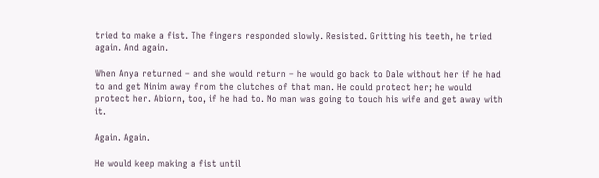tried to make a fist. The fingers responded slowly. Resisted. Gritting his teeth, he tried again. And again.

When Anya returned – and she would return – he would go back to Dale without her if he had to and get Ninim away from the clutches of that man. He could protect her; he would protect her. Abiorn, too, if he had to. No man was going to touch his wife and get away with it.

Again. Again.

He would keep making a fist until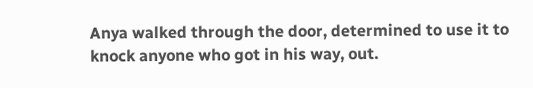Anya walked through the door, determined to use it to knock anyone who got in his way, out.